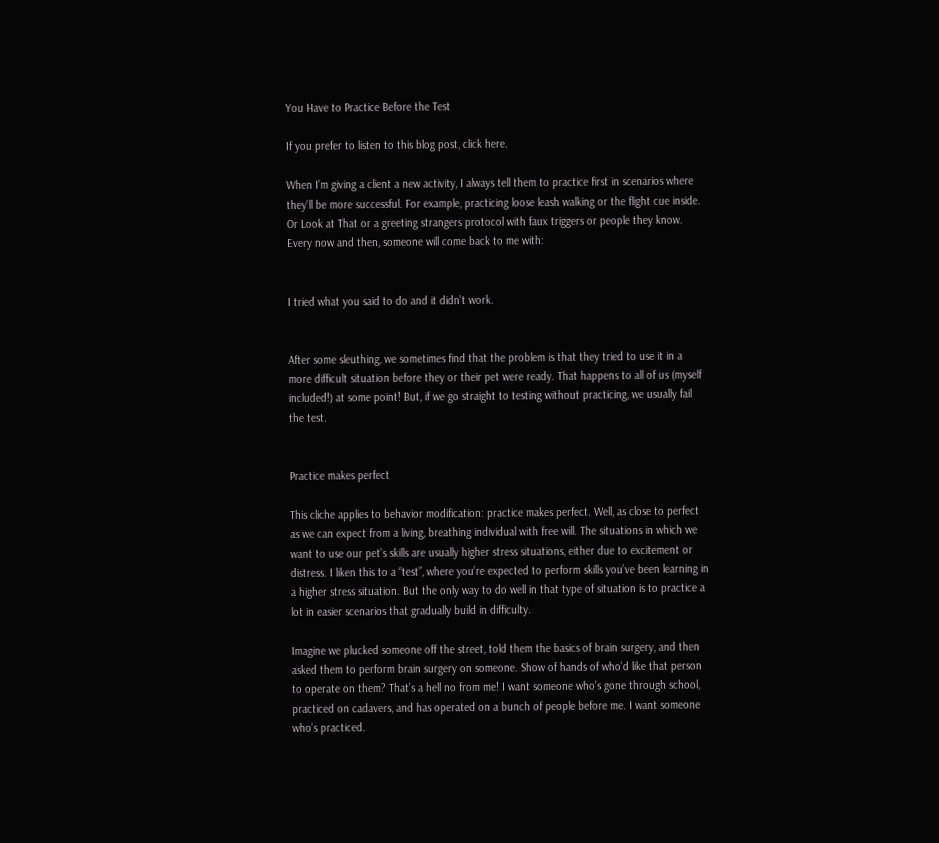You Have to Practice Before the Test

If you prefer to listen to this blog post, click here.

When I’m giving a client a new activity, I always tell them to practice first in scenarios where they’ll be more successful. For example, practicing loose leash walking or the flight cue inside. Or Look at That or a greeting strangers protocol with faux triggers or people they know. Every now and then, someone will come back to me with:


I tried what you said to do and it didn’t work.


After some sleuthing, we sometimes find that the problem is that they tried to use it in a more difficult situation before they or their pet were ready. That happens to all of us (myself included!) at some point! But, if we go straight to testing without practicing, we usually fail the test.


Practice makes perfect

This cliche applies to behavior modification: practice makes perfect. Well, as close to perfect as we can expect from a living, breathing individual with free will. The situations in which we want to use our pet’s skills are usually higher stress situations, either due to excitement or distress. I liken this to a “test”, where you’re expected to perform skills you’ve been learning in a higher stress situation. But the only way to do well in that type of situation is to practice a lot in easier scenarios that gradually build in difficulty.

Imagine we plucked someone off the street, told them the basics of brain surgery, and then asked them to perform brain surgery on someone. Show of hands of who’d like that person to operate on them? That’s a hell no from me! I want someone who’s gone through school, practiced on cadavers, and has operated on a bunch of people before me. I want someone who’s practiced.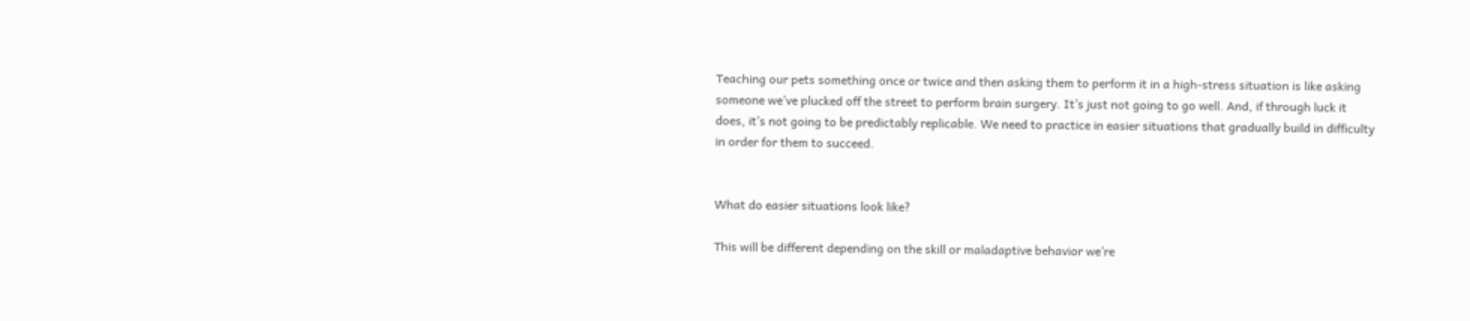Teaching our pets something once or twice and then asking them to perform it in a high-stress situation is like asking someone we’ve plucked off the street to perform brain surgery. It’s just not going to go well. And, if through luck it does, it’s not going to be predictably replicable. We need to practice in easier situations that gradually build in difficulty in order for them to succeed.


What do easier situations look like?

This will be different depending on the skill or maladaptive behavior we’re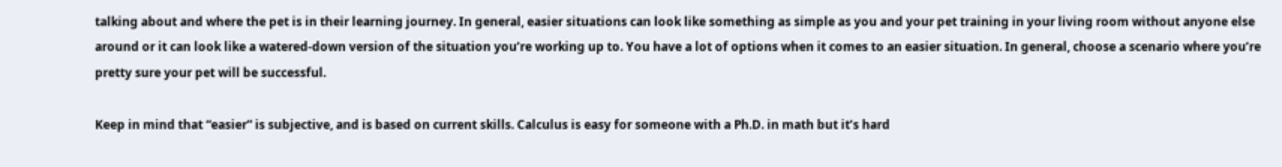talking about and where the pet is in their learning journey. In general, easier situations can look like something as simple as you and your pet training in your living room without anyone else around or it can look like a watered-down version of the situation you’re working up to. You have a lot of options when it comes to an easier situation. In general, choose a scenario where you’re pretty sure your pet will be successful.

Keep in mind that “easier” is subjective, and is based on current skills. Calculus is easy for someone with a Ph.D. in math but it’s hard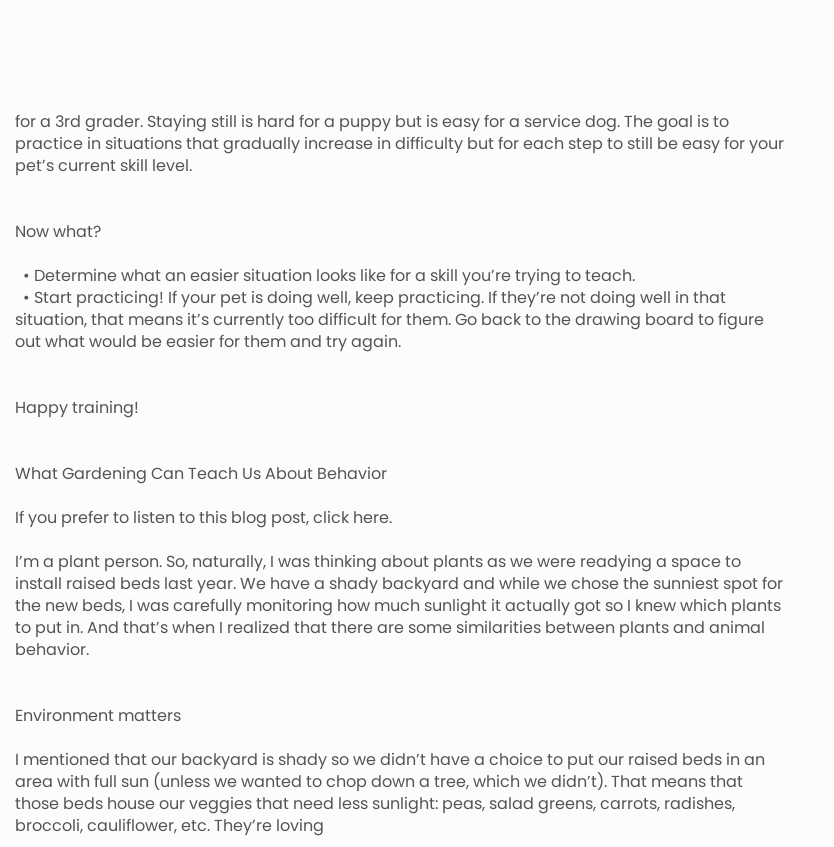for a 3rd grader. Staying still is hard for a puppy but is easy for a service dog. The goal is to practice in situations that gradually increase in difficulty but for each step to still be easy for your pet’s current skill level.


Now what?

  • Determine what an easier situation looks like for a skill you’re trying to teach.
  • Start practicing! If your pet is doing well, keep practicing. If they’re not doing well in that situation, that means it’s currently too difficult for them. Go back to the drawing board to figure out what would be easier for them and try again.


Happy training!


What Gardening Can Teach Us About Behavior

If you prefer to listen to this blog post, click here.

I’m a plant person. So, naturally, I was thinking about plants as we were readying a space to install raised beds last year. We have a shady backyard and while we chose the sunniest spot for the new beds, I was carefully monitoring how much sunlight it actually got so I knew which plants to put in. And that’s when I realized that there are some similarities between plants and animal behavior.


Environment matters

I mentioned that our backyard is shady so we didn’t have a choice to put our raised beds in an area with full sun (unless we wanted to chop down a tree, which we didn’t). That means that those beds house our veggies that need less sunlight: peas, salad greens, carrots, radishes, broccoli, cauliflower, etc. They’re loving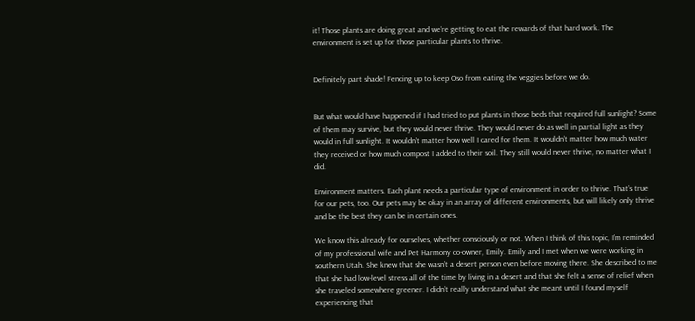it! Those plants are doing great and we’re getting to eat the rewards of that hard work. The environment is set up for those particular plants to thrive.


Definitely part shade! Fencing up to keep Oso from eating the veggies before we do.


But what would have happened if I had tried to put plants in those beds that required full sunlight? Some of them may survive, but they would never thrive. They would never do as well in partial light as they would in full sunlight. It wouldn’t matter how well I cared for them. It wouldn’t matter how much water they received or how much compost I added to their soil. They still would never thrive, no matter what I did.

Environment matters. Each plant needs a particular type of environment in order to thrive. That’s true for our pets, too. Our pets may be okay in an array of different environments, but will likely only thrive and be the best they can be in certain ones.

We know this already for ourselves, whether consciously or not. When I think of this topic, I’m reminded of my professional wife and Pet Harmony co-owner, Emily. Emily and I met when we were working in southern Utah. She knew that she wasn’t a desert person even before moving there. She described to me that she had low-level stress all of the time by living in a desert and that she felt a sense of relief when she traveled somewhere greener. I didn’t really understand what she meant until I found myself experiencing that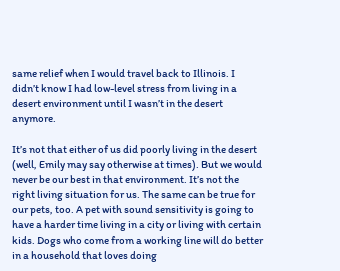same relief when I would travel back to Illinois. I didn’t know I had low-level stress from living in a desert environment until I wasn’t in the desert anymore.

It’s not that either of us did poorly living in the desert (well, Emily may say otherwise at times). But we would never be our best in that environment. It’s not the right living situation for us. The same can be true for our pets, too. A pet with sound sensitivity is going to have a harder time living in a city or living with certain kids. Dogs who come from a working line will do better in a household that loves doing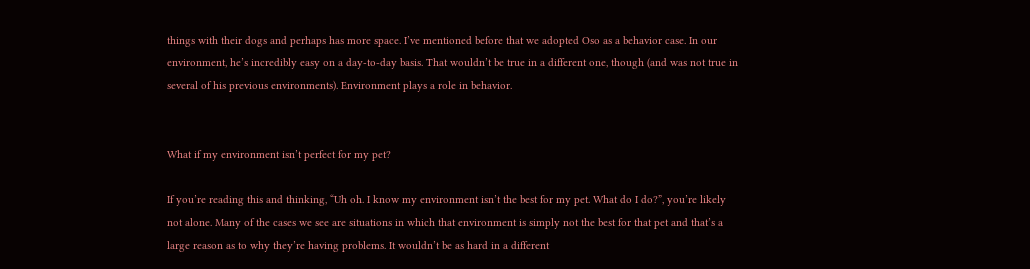things with their dogs and perhaps has more space. I’ve mentioned before that we adopted Oso as a behavior case. In our environment, he’s incredibly easy on a day-to-day basis. That wouldn’t be true in a different one, though (and was not true in several of his previous environments). Environment plays a role in behavior.


What if my environment isn’t perfect for my pet?

If you’re reading this and thinking, “Uh oh. I know my environment isn’t the best for my pet. What do I do?”, you’re likely not alone. Many of the cases we see are situations in which that environment is simply not the best for that pet and that’s a large reason as to why they’re having problems. It wouldn’t be as hard in a different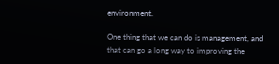environment.

One thing that we can do is management, and that can go a long way to improving the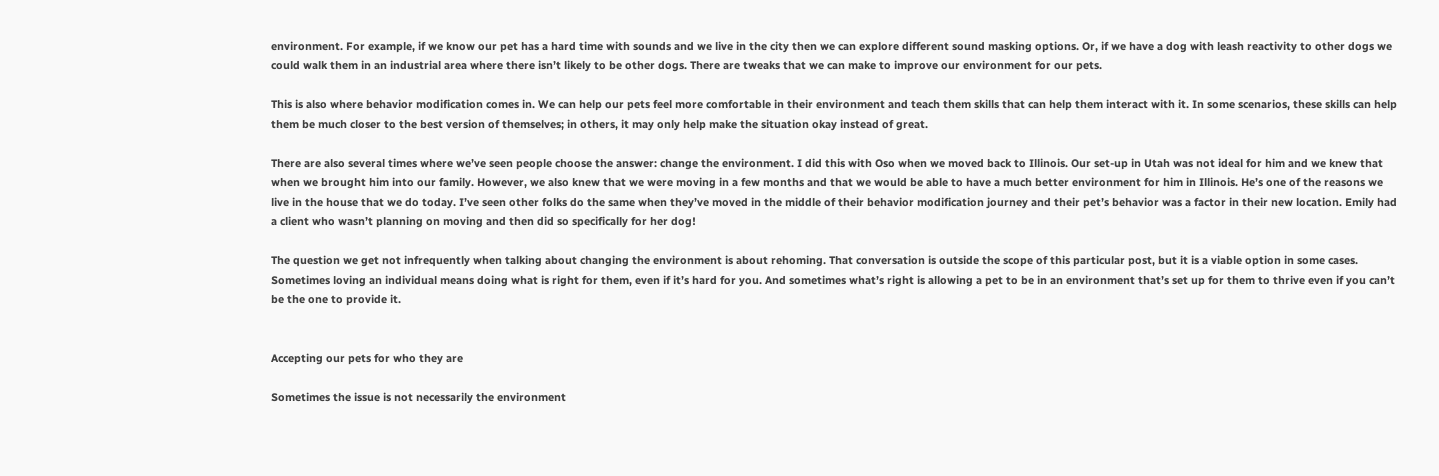environment. For example, if we know our pet has a hard time with sounds and we live in the city then we can explore different sound masking options. Or, if we have a dog with leash reactivity to other dogs we could walk them in an industrial area where there isn’t likely to be other dogs. There are tweaks that we can make to improve our environment for our pets.

This is also where behavior modification comes in. We can help our pets feel more comfortable in their environment and teach them skills that can help them interact with it. In some scenarios, these skills can help them be much closer to the best version of themselves; in others, it may only help make the situation okay instead of great.

There are also several times where we’ve seen people choose the answer: change the environment. I did this with Oso when we moved back to Illinois. Our set-up in Utah was not ideal for him and we knew that when we brought him into our family. However, we also knew that we were moving in a few months and that we would be able to have a much better environment for him in Illinois. He’s one of the reasons we live in the house that we do today. I’ve seen other folks do the same when they’ve moved in the middle of their behavior modification journey and their pet’s behavior was a factor in their new location. Emily had a client who wasn’t planning on moving and then did so specifically for her dog!

The question we get not infrequently when talking about changing the environment is about rehoming. That conversation is outside the scope of this particular post, but it is a viable option in some cases. Sometimes loving an individual means doing what is right for them, even if it’s hard for you. And sometimes what’s right is allowing a pet to be in an environment that’s set up for them to thrive even if you can’t be the one to provide it.


Accepting our pets for who they are

Sometimes the issue is not necessarily the environment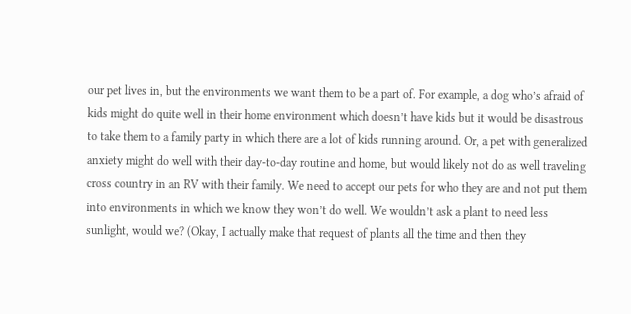our pet lives in, but the environments we want them to be a part of. For example, a dog who’s afraid of kids might do quite well in their home environment which doesn’t have kids but it would be disastrous to take them to a family party in which there are a lot of kids running around. Or, a pet with generalized anxiety might do well with their day-to-day routine and home, but would likely not do as well traveling cross country in an RV with their family. We need to accept our pets for who they are and not put them into environments in which we know they won’t do well. We wouldn’t ask a plant to need less sunlight, would we? (Okay, I actually make that request of plants all the time and then they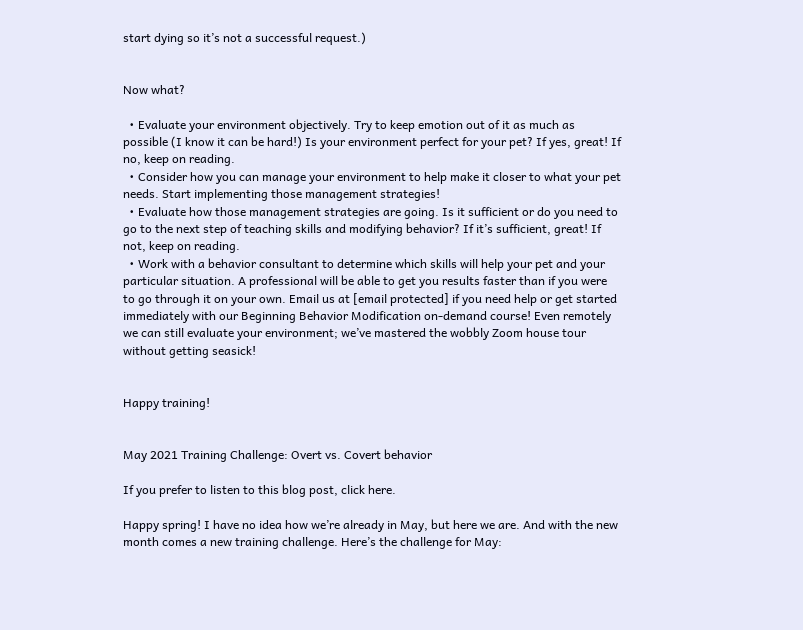start dying so it’s not a successful request.)


Now what?

  • Evaluate your environment objectively. Try to keep emotion out of it as much as possible (I know it can be hard!) Is your environment perfect for your pet? If yes, great! If no, keep on reading.
  • Consider how you can manage your environment to help make it closer to what your pet needs. Start implementing those management strategies!
  • Evaluate how those management strategies are going. Is it sufficient or do you need to go to the next step of teaching skills and modifying behavior? If it’s sufficient, great! If not, keep on reading.
  • Work with a behavior consultant to determine which skills will help your pet and your particular situation. A professional will be able to get you results faster than if you were to go through it on your own. Email us at [email protected] if you need help or get started immediately with our Beginning Behavior Modification on-demand course! Even remotely we can still evaluate your environment; we’ve mastered the wobbly Zoom house tour without getting seasick!


Happy training!


May 2021 Training Challenge: Overt vs. Covert behavior

If you prefer to listen to this blog post, click here.

Happy spring! I have no idea how we’re already in May, but here we are. And with the new month comes a new training challenge. Here’s the challenge for May: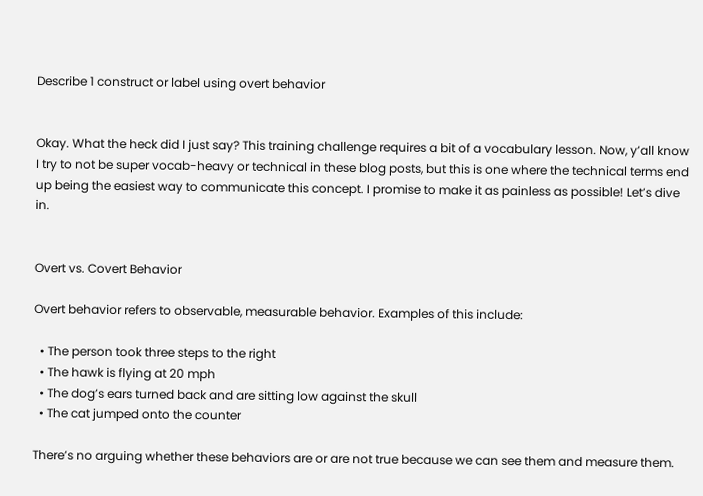Describe 1 construct or label using overt behavior


Okay. What the heck did I just say? This training challenge requires a bit of a vocabulary lesson. Now, y’all know I try to not be super vocab-heavy or technical in these blog posts, but this is one where the technical terms end up being the easiest way to communicate this concept. I promise to make it as painless as possible! Let’s dive in.


Overt vs. Covert Behavior

Overt behavior refers to observable, measurable behavior. Examples of this include:

  • The person took three steps to the right
  • The hawk is flying at 20 mph
  • The dog’s ears turned back and are sitting low against the skull
  • The cat jumped onto the counter

There’s no arguing whether these behaviors are or are not true because we can see them and measure them.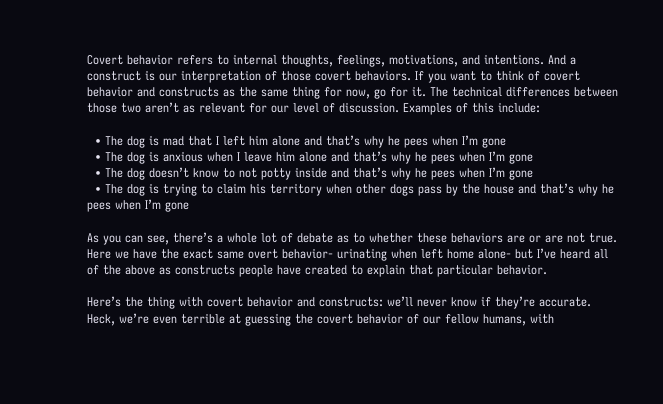Covert behavior refers to internal thoughts, feelings, motivations, and intentions. And a construct is our interpretation of those covert behaviors. If you want to think of covert behavior and constructs as the same thing for now, go for it. The technical differences between those two aren’t as relevant for our level of discussion. Examples of this include:

  • The dog is mad that I left him alone and that’s why he pees when I’m gone
  • The dog is anxious when I leave him alone and that’s why he pees when I’m gone
  • The dog doesn’t know to not potty inside and that’s why he pees when I’m gone
  • The dog is trying to claim his territory when other dogs pass by the house and that’s why he pees when I’m gone

As you can see, there’s a whole lot of debate as to whether these behaviors are or are not true. Here we have the exact same overt behavior- urinating when left home alone- but I’ve heard all of the above as constructs people have created to explain that particular behavior.

Here’s the thing with covert behavior and constructs: we’ll never know if they’re accurate. Heck, we’re even terrible at guessing the covert behavior of our fellow humans, with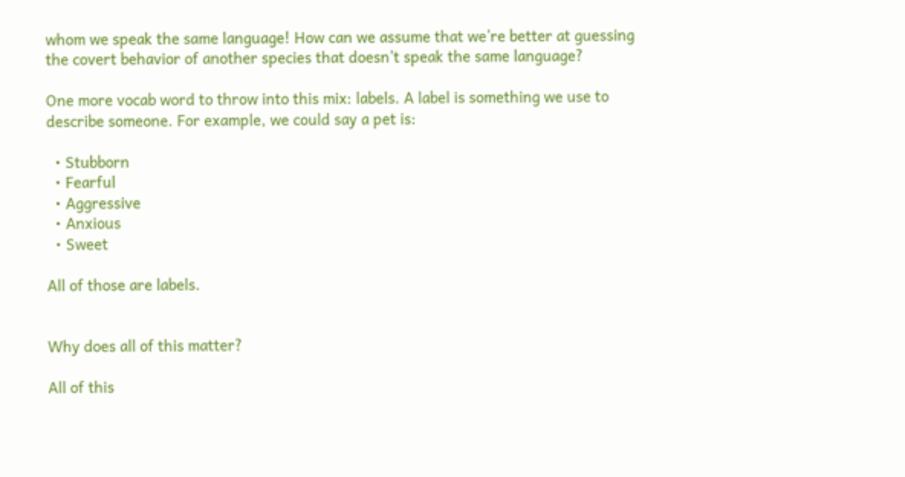whom we speak the same language! How can we assume that we’re better at guessing the covert behavior of another species that doesn’t speak the same language?

One more vocab word to throw into this mix: labels. A label is something we use to describe someone. For example, we could say a pet is:

  • Stubborn
  • Fearful
  • Aggressive
  • Anxious
  • Sweet

All of those are labels.


Why does all of this matter?

All of this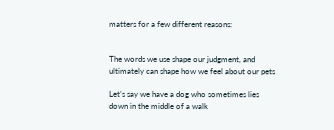matters for a few different reasons:


The words we use shape our judgment, and ultimately can shape how we feel about our pets

Let’s say we have a dog who sometimes lies down in the middle of a walk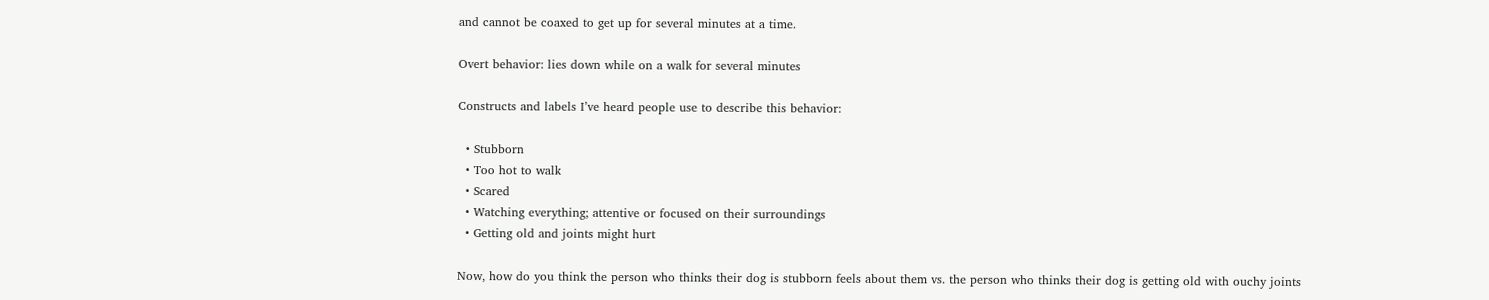and cannot be coaxed to get up for several minutes at a time.

Overt behavior: lies down while on a walk for several minutes

Constructs and labels I’ve heard people use to describe this behavior:

  • Stubborn
  • Too hot to walk
  • Scared
  • Watching everything; attentive or focused on their surroundings
  • Getting old and joints might hurt

Now, how do you think the person who thinks their dog is stubborn feels about them vs. the person who thinks their dog is getting old with ouchy joints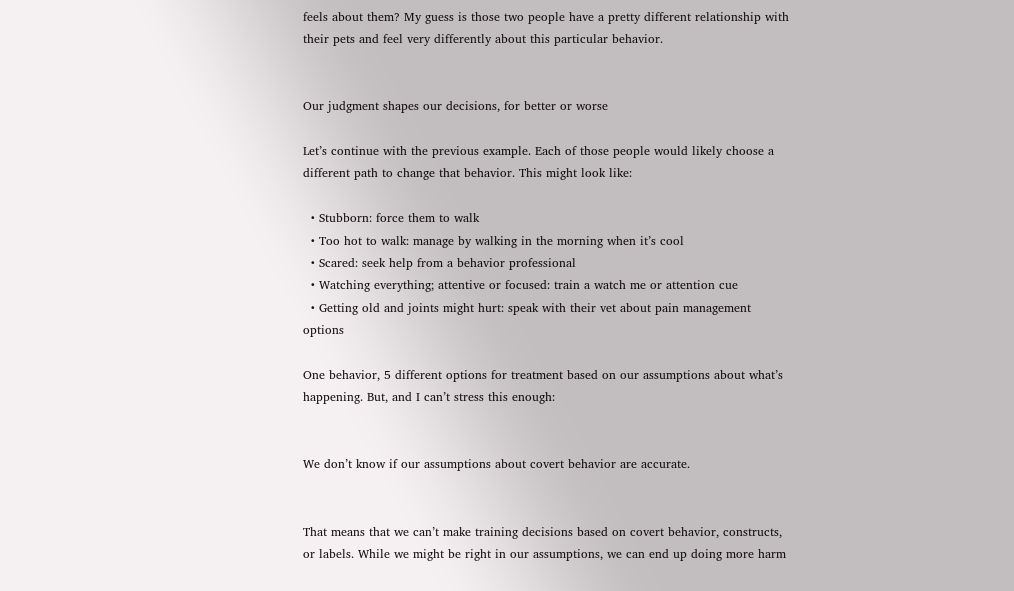feels about them? My guess is those two people have a pretty different relationship with their pets and feel very differently about this particular behavior.


Our judgment shapes our decisions, for better or worse

Let’s continue with the previous example. Each of those people would likely choose a different path to change that behavior. This might look like:

  • Stubborn: force them to walk
  • Too hot to walk: manage by walking in the morning when it’s cool
  • Scared: seek help from a behavior professional
  • Watching everything; attentive or focused: train a watch me or attention cue
  • Getting old and joints might hurt: speak with their vet about pain management options

One behavior, 5 different options for treatment based on our assumptions about what’s happening. But, and I can’t stress this enough:


We don’t know if our assumptions about covert behavior are accurate.


That means that we can’t make training decisions based on covert behavior, constructs, or labels. While we might be right in our assumptions, we can end up doing more harm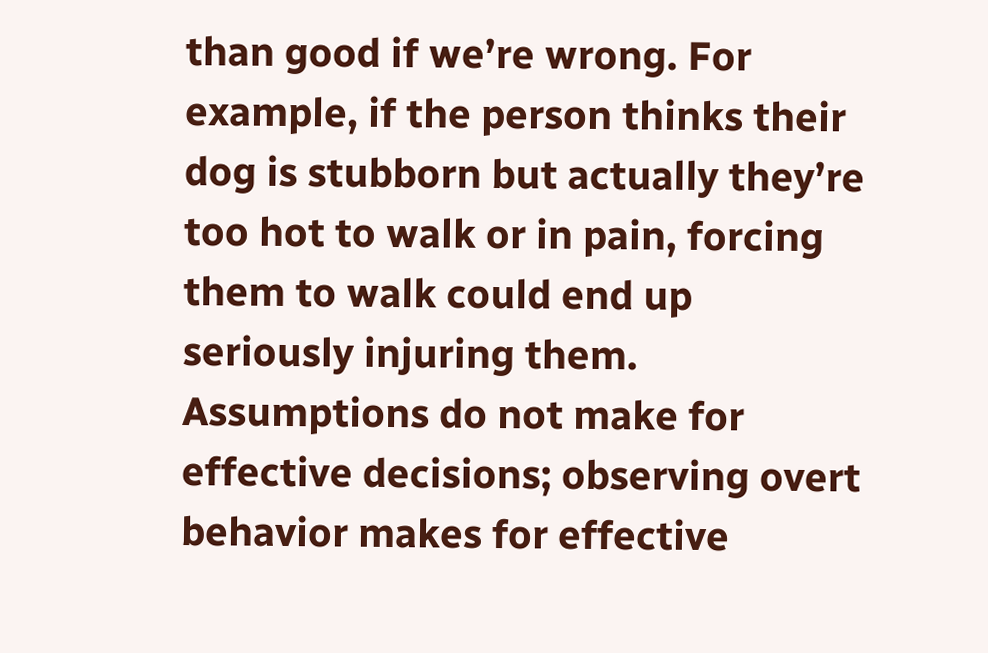than good if we’re wrong. For example, if the person thinks their dog is stubborn but actually they’re too hot to walk or in pain, forcing them to walk could end up seriously injuring them. Assumptions do not make for effective decisions; observing overt behavior makes for effective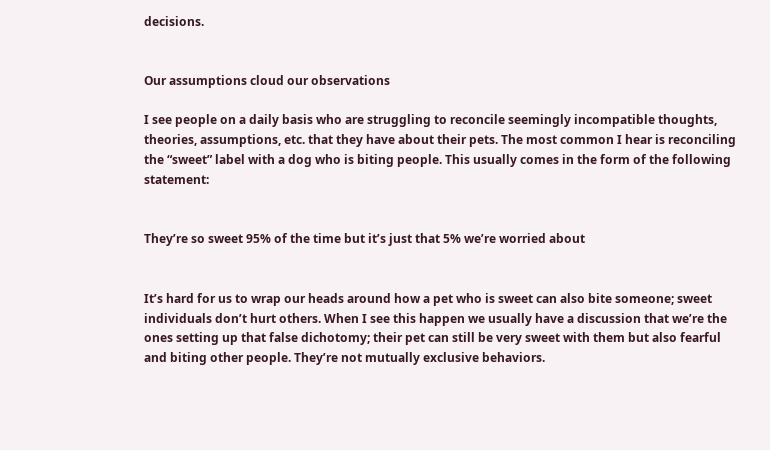decisions.


Our assumptions cloud our observations

I see people on a daily basis who are struggling to reconcile seemingly incompatible thoughts, theories, assumptions, etc. that they have about their pets. The most common I hear is reconciling the “sweet” label with a dog who is biting people. This usually comes in the form of the following statement:


They’re so sweet 95% of the time but it’s just that 5% we’re worried about


It’s hard for us to wrap our heads around how a pet who is sweet can also bite someone; sweet individuals don’t hurt others. When I see this happen we usually have a discussion that we’re the ones setting up that false dichotomy; their pet can still be very sweet with them but also fearful and biting other people. They’re not mutually exclusive behaviors.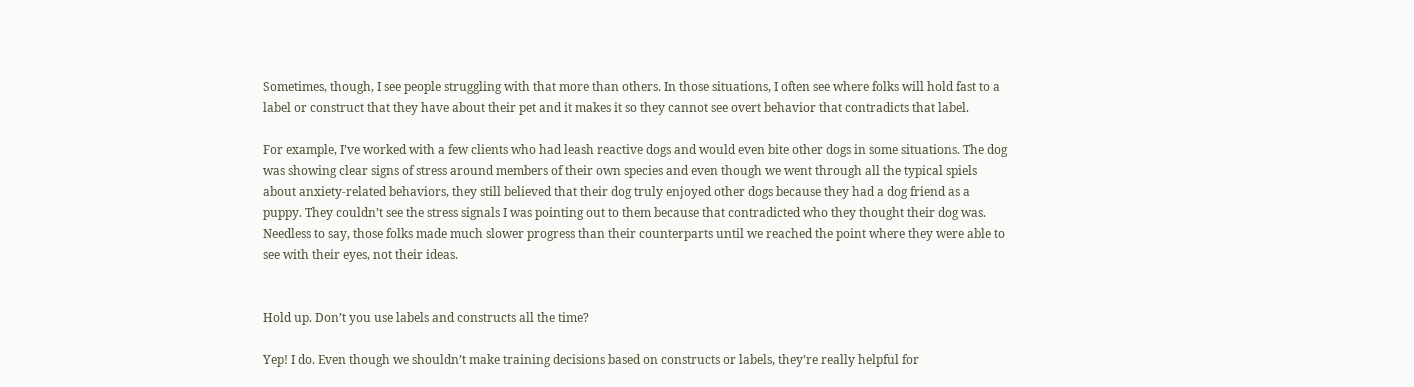Sometimes, though, I see people struggling with that more than others. In those situations, I often see where folks will hold fast to a label or construct that they have about their pet and it makes it so they cannot see overt behavior that contradicts that label.

For example, I’ve worked with a few clients who had leash reactive dogs and would even bite other dogs in some situations. The dog was showing clear signs of stress around members of their own species and even though we went through all the typical spiels about anxiety-related behaviors, they still believed that their dog truly enjoyed other dogs because they had a dog friend as a puppy. They couldn’t see the stress signals I was pointing out to them because that contradicted who they thought their dog was. Needless to say, those folks made much slower progress than their counterparts until we reached the point where they were able to see with their eyes, not their ideas.


Hold up. Don’t you use labels and constructs all the time?

Yep! I do. Even though we shouldn’t make training decisions based on constructs or labels, they’re really helpful for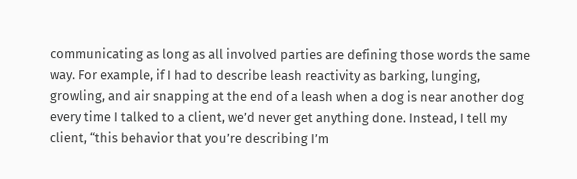communicating as long as all involved parties are defining those words the same way. For example, if I had to describe leash reactivity as barking, lunging, growling, and air snapping at the end of a leash when a dog is near another dog every time I talked to a client, we’d never get anything done. Instead, I tell my client, “this behavior that you’re describing I’m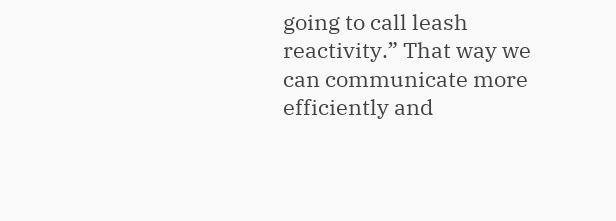going to call leash reactivity.” That way we can communicate more efficiently and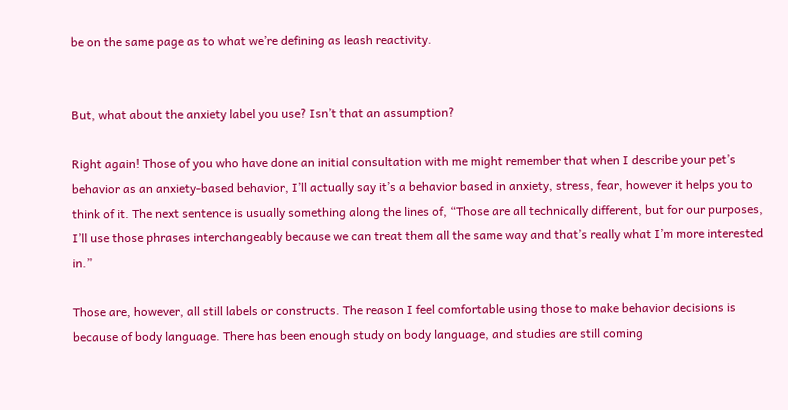be on the same page as to what we’re defining as leash reactivity.


But, what about the anxiety label you use? Isn’t that an assumption?

Right again! Those of you who have done an initial consultation with me might remember that when I describe your pet’s behavior as an anxiety-based behavior, I’ll actually say it’s a behavior based in anxiety, stress, fear, however it helps you to think of it. The next sentence is usually something along the lines of, “Those are all technically different, but for our purposes, I’ll use those phrases interchangeably because we can treat them all the same way and that’s really what I’m more interested in.”

Those are, however, all still labels or constructs. The reason I feel comfortable using those to make behavior decisions is because of body language. There has been enough study on body language, and studies are still coming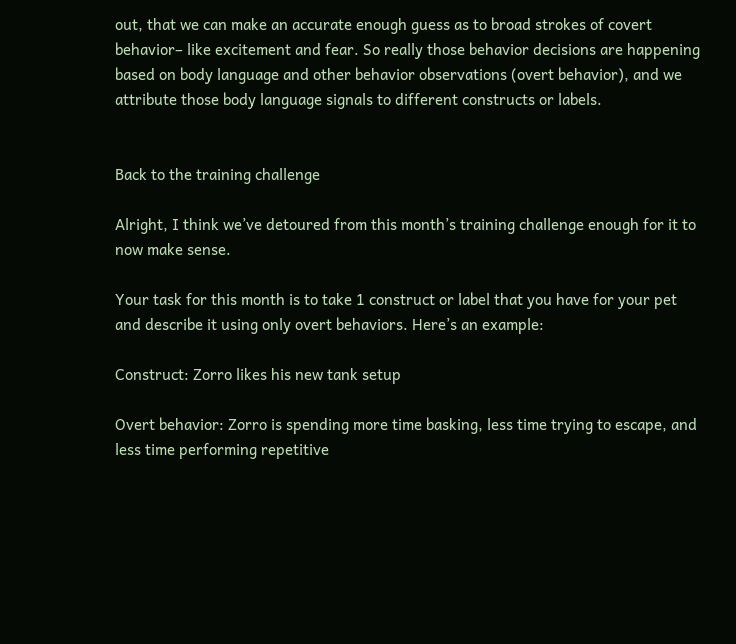out, that we can make an accurate enough guess as to broad strokes of covert behavior– like excitement and fear. So really those behavior decisions are happening based on body language and other behavior observations (overt behavior), and we attribute those body language signals to different constructs or labels.


Back to the training challenge

Alright, I think we’ve detoured from this month’s training challenge enough for it to now make sense.

Your task for this month is to take 1 construct or label that you have for your pet and describe it using only overt behaviors. Here’s an example:

Construct: Zorro likes his new tank setup

Overt behavior: Zorro is spending more time basking, less time trying to escape, and less time performing repetitive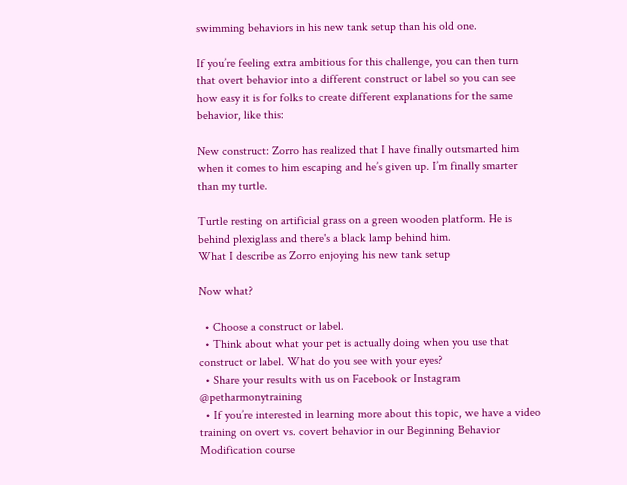swimming behaviors in his new tank setup than his old one.

If you’re feeling extra ambitious for this challenge, you can then turn that overt behavior into a different construct or label so you can see how easy it is for folks to create different explanations for the same behavior, like this:

New construct: Zorro has realized that I have finally outsmarted him when it comes to him escaping and he’s given up. I’m finally smarter than my turtle.

Turtle resting on artificial grass on a green wooden platform. He is behind plexiglass and there's a black lamp behind him.
What I describe as Zorro enjoying his new tank setup

Now what?

  • Choose a construct or label.
  • Think about what your pet is actually doing when you use that construct or label. What do you see with your eyes?
  • Share your results with us on Facebook or Instagram @petharmonytraining
  • If you’re interested in learning more about this topic, we have a video training on overt vs. covert behavior in our Beginning Behavior Modification course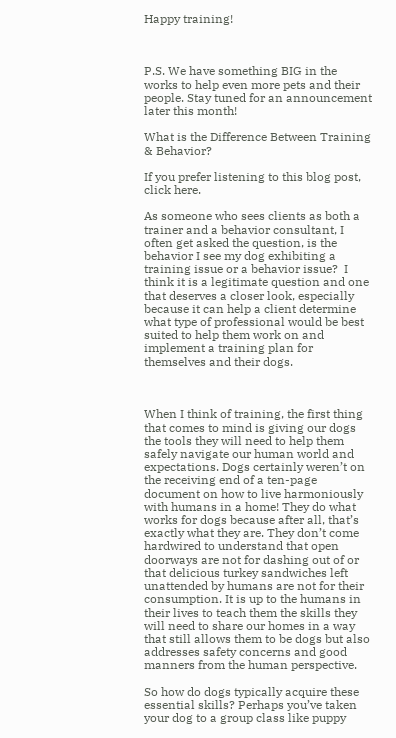Happy training!



P.S. We have something BIG in the works to help even more pets and their people. Stay tuned for an announcement later this month!

What is the Difference Between Training & Behavior?

If you prefer listening to this blog post, click here.

As someone who sees clients as both a trainer and a behavior consultant, I often get asked the question, is the behavior I see my dog exhibiting a training issue or a behavior issue?  I think it is a legitimate question and one that deserves a closer look, especially because it can help a client determine what type of professional would be best suited to help them work on and implement a training plan for themselves and their dogs.



When I think of training, the first thing that comes to mind is giving our dogs the tools they will need to help them safely navigate our human world and expectations. Dogs certainly weren’t on the receiving end of a ten-page document on how to live harmoniously with humans in a home! They do what works for dogs because after all, that’s exactly what they are. They don’t come hardwired to understand that open doorways are not for dashing out of or that delicious turkey sandwiches left unattended by humans are not for their consumption. It is up to the humans in their lives to teach them the skills they will need to share our homes in a way that still allows them to be dogs but also addresses safety concerns and good manners from the human perspective.

So how do dogs typically acquire these essential skills? Perhaps you’ve taken your dog to a group class like puppy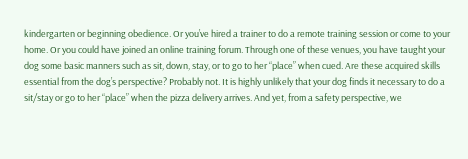kindergarten or beginning obedience. Or you’ve hired a trainer to do a remote training session or come to your home. Or you could have joined an online training forum. Through one of these venues, you have taught your dog some basic manners such as sit, down, stay, or to go to her “place” when cued. Are these acquired skills essential from the dog’s perspective? Probably not. It is highly unlikely that your dog finds it necessary to do a sit/stay or go to her “place” when the pizza delivery arrives. And yet, from a safety perspective, we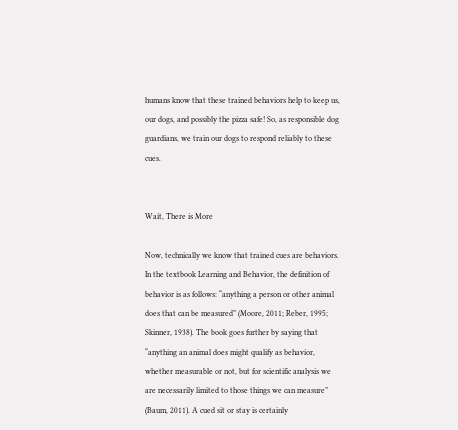humans know that these trained behaviors help to keep us, our dogs, and possibly the pizza safe! So, as responsible dog guardians, we train our dogs to respond reliably to these cues.


Wait, There is More

Now, technically we know that trained cues are behaviors. In the textbook Learning and Behavior, the definition of behavior is as follows: “anything a person or other animal does that can be measured” (Moore, 2011; Reber, 1995; Skinner, 1938). The book goes further by saying that “anything an animal does might qualify as behavior, whether measurable or not, but for scientific analysis we are necessarily limited to those things we can measure” (Baum, 2011). A cued sit or stay is certainly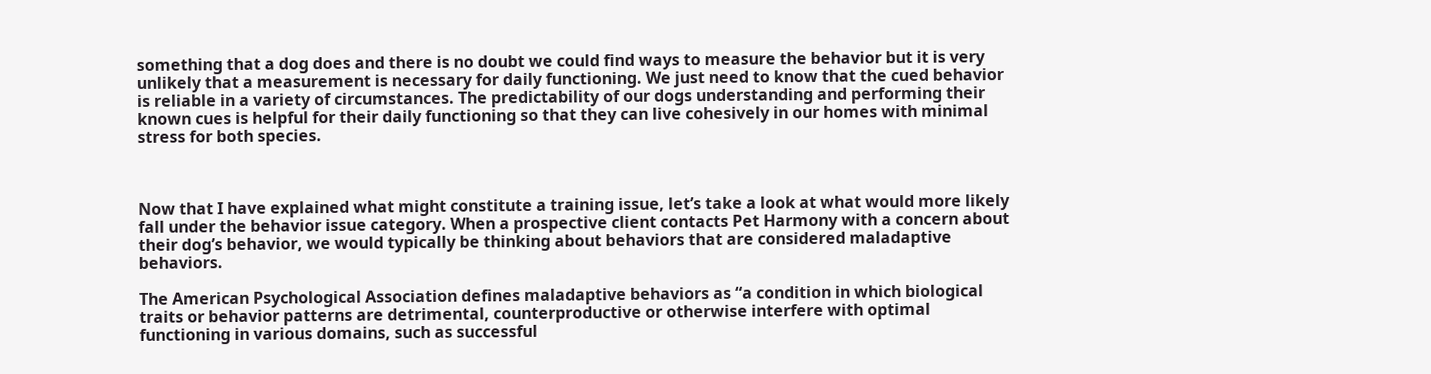something that a dog does and there is no doubt we could find ways to measure the behavior but it is very unlikely that a measurement is necessary for daily functioning. We just need to know that the cued behavior is reliable in a variety of circumstances. The predictability of our dogs understanding and performing their known cues is helpful for their daily functioning so that they can live cohesively in our homes with minimal stress for both species.



Now that I have explained what might constitute a training issue, let’s take a look at what would more likely fall under the behavior issue category. When a prospective client contacts Pet Harmony with a concern about their dog’s behavior, we would typically be thinking about behaviors that are considered maladaptive behaviors.

The American Psychological Association defines maladaptive behaviors as “a condition in which biological traits or behavior patterns are detrimental, counterproductive or otherwise interfere with optimal functioning in various domains, such as successful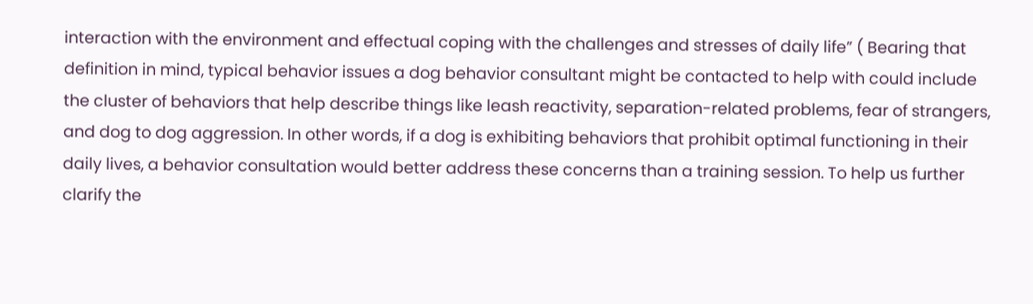interaction with the environment and effectual coping with the challenges and stresses of daily life” ( Bearing that definition in mind, typical behavior issues a dog behavior consultant might be contacted to help with could include the cluster of behaviors that help describe things like leash reactivity, separation-related problems, fear of strangers, and dog to dog aggression. In other words, if a dog is exhibiting behaviors that prohibit optimal functioning in their daily lives, a behavior consultation would better address these concerns than a training session. To help us further clarify the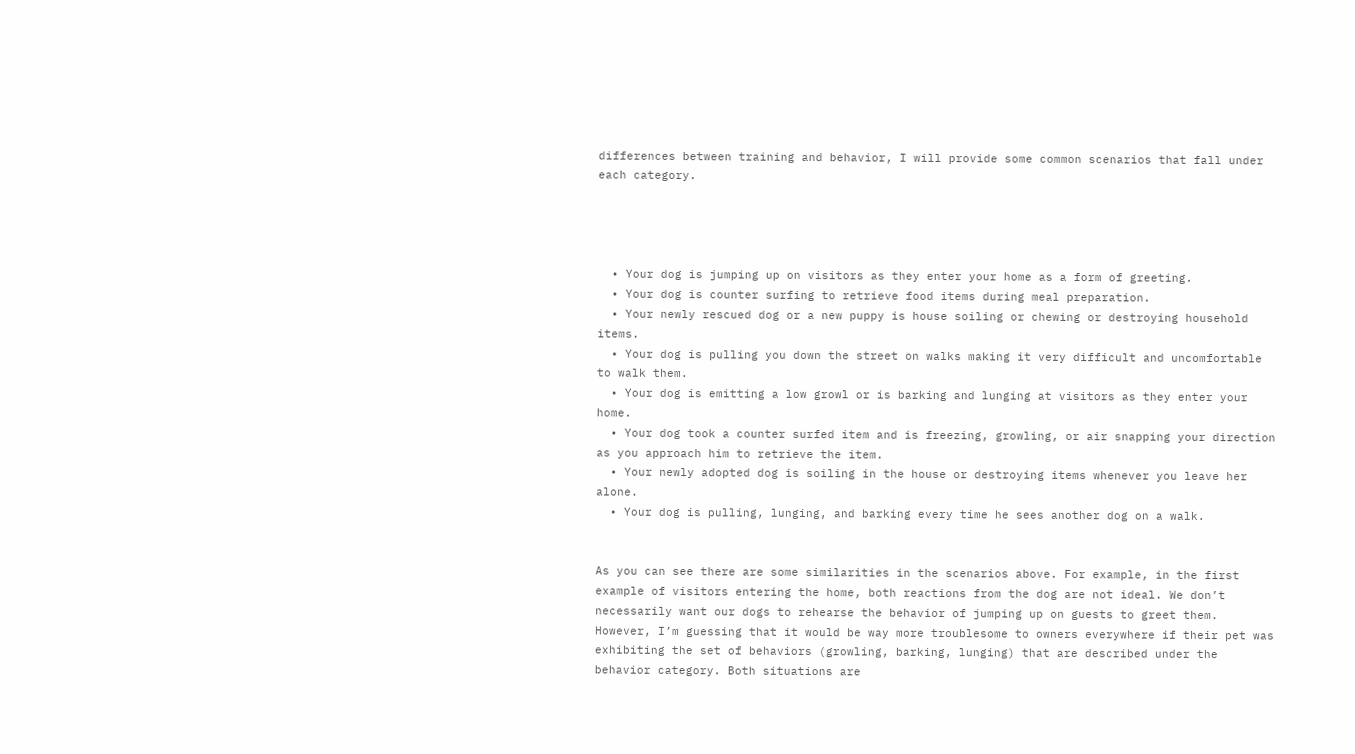differences between training and behavior, I will provide some common scenarios that fall under each category.




  • Your dog is jumping up on visitors as they enter your home as a form of greeting.
  • Your dog is counter surfing to retrieve food items during meal preparation.
  • Your newly rescued dog or a new puppy is house soiling or chewing or destroying household items.
  • Your dog is pulling you down the street on walks making it very difficult and uncomfortable to walk them.
  • Your dog is emitting a low growl or is barking and lunging at visitors as they enter your home.
  • Your dog took a counter surfed item and is freezing, growling, or air snapping your direction as you approach him to retrieve the item.
  • Your newly adopted dog is soiling in the house or destroying items whenever you leave her alone.
  • Your dog is pulling, lunging, and barking every time he sees another dog on a walk.


As you can see there are some similarities in the scenarios above. For example, in the first example of visitors entering the home, both reactions from the dog are not ideal. We don’t necessarily want our dogs to rehearse the behavior of jumping up on guests to greet them. However, I’m guessing that it would be way more troublesome to owners everywhere if their pet was exhibiting the set of behaviors (growling, barking, lunging) that are described under the behavior category. Both situations are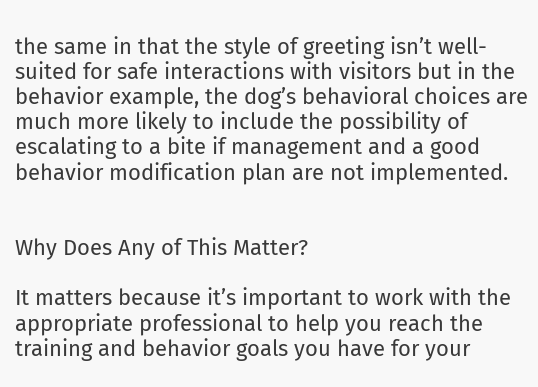the same in that the style of greeting isn’t well-suited for safe interactions with visitors but in the behavior example, the dog’s behavioral choices are much more likely to include the possibility of escalating to a bite if management and a good behavior modification plan are not implemented.


Why Does Any of This Matter?

It matters because it’s important to work with the appropriate professional to help you reach the training and behavior goals you have for your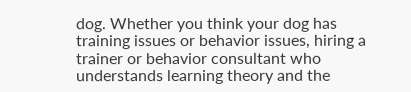dog. Whether you think your dog has training issues or behavior issues, hiring a trainer or behavior consultant who understands learning theory and the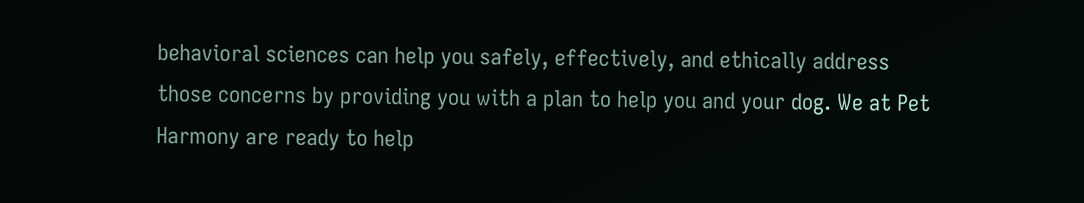behavioral sciences can help you safely, effectively, and ethically address those concerns by providing you with a plan to help you and your dog. We at Pet Harmony are ready to help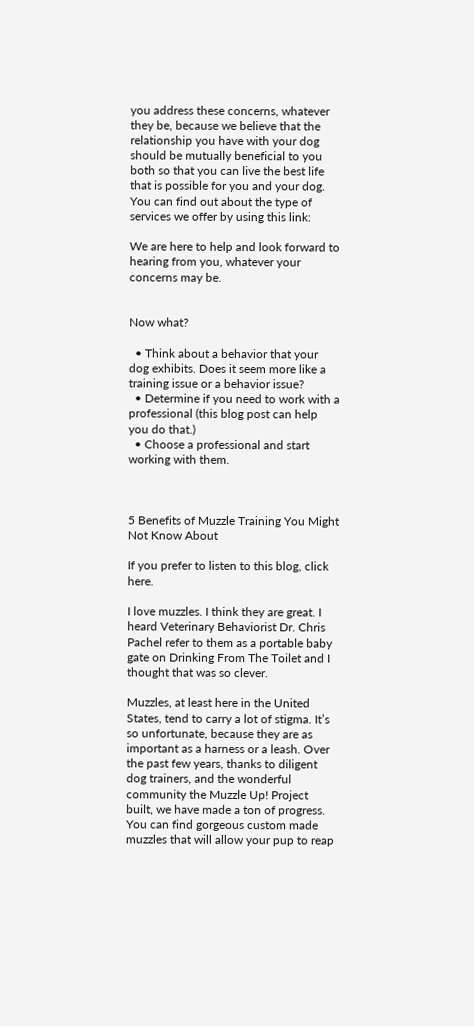you address these concerns, whatever they be, because we believe that the relationship you have with your dog should be mutually beneficial to you both so that you can live the best life that is possible for you and your dog. You can find out about the type of services we offer by using this link:

We are here to help and look forward to hearing from you, whatever your concerns may be.


Now what?

  • Think about a behavior that your dog exhibits. Does it seem more like a training issue or a behavior issue?
  • Determine if you need to work with a professional (this blog post can help you do that.)
  • Choose a professional and start working with them.



5 Benefits of Muzzle Training You Might Not Know About

If you prefer to listen to this blog, click here.

I love muzzles. I think they are great. I heard Veterinary Behaviorist Dr. Chris Pachel refer to them as a portable baby gate on Drinking From The Toilet and I thought that was so clever.

Muzzles, at least here in the United States, tend to carry a lot of stigma. It’s so unfortunate, because they are as important as a harness or a leash. Over the past few years, thanks to diligent dog trainers, and the wonderful community the Muzzle Up! Project built, we have made a ton of progress. You can find gorgeous custom made muzzles that will allow your pup to reap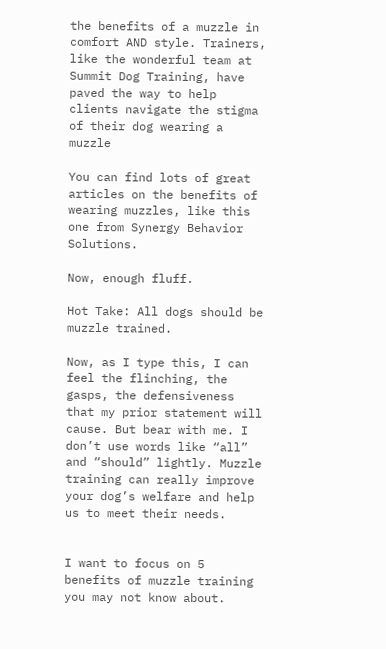the benefits of a muzzle in comfort AND style. Trainers, like the wonderful team at Summit Dog Training, have paved the way to help clients navigate the stigma of their dog wearing a muzzle

You can find lots of great articles on the benefits of wearing muzzles, like this one from Synergy Behavior Solutions.

Now, enough fluff.

Hot Take: All dogs should be muzzle trained.

Now, as I type this, I can feel the flinching, the gasps, the defensiveness that my prior statement will cause. But bear with me. I don’t use words like “all” and “should” lightly. Muzzle training can really improve your dog’s welfare and help us to meet their needs.


I want to focus on 5 benefits of muzzle training you may not know about.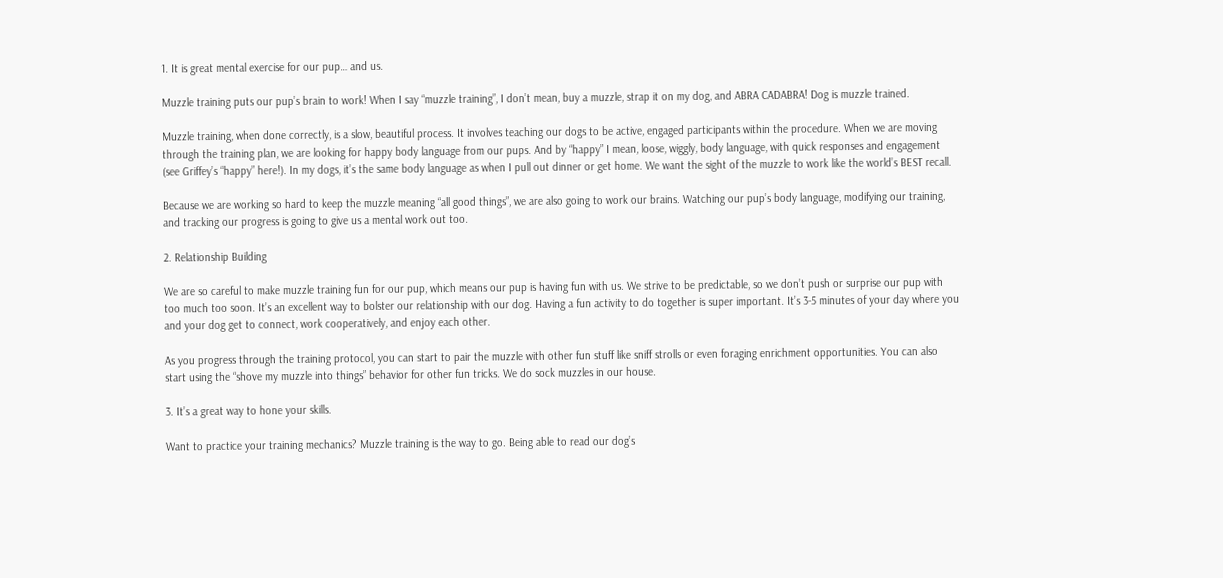1. It is great mental exercise for our pup… and us.

Muzzle training puts our pup’s brain to work! When I say “muzzle training”, I don’t mean, buy a muzzle, strap it on my dog, and ABRA CADABRA! Dog is muzzle trained.

Muzzle training, when done correctly, is a slow, beautiful process. It involves teaching our dogs to be active, engaged participants within the procedure. When we are moving through the training plan, we are looking for happy body language from our pups. And by “happy” I mean, loose, wiggly, body language, with quick responses and engagement (see Griffey’s “happy” here!). In my dogs, it’s the same body language as when I pull out dinner or get home. We want the sight of the muzzle to work like the world’s BEST recall.

Because we are working so hard to keep the muzzle meaning “all good things”, we are also going to work our brains. Watching our pup’s body language, modifying our training, and tracking our progress is going to give us a mental work out too.

2. Relationship Building

We are so careful to make muzzle training fun for our pup, which means our pup is having fun with us. We strive to be predictable, so we don’t push or surprise our pup with too much too soon. It’s an excellent way to bolster our relationship with our dog. Having a fun activity to do together is super important. It’s 3-5 minutes of your day where you and your dog get to connect, work cooperatively, and enjoy each other.

As you progress through the training protocol, you can start to pair the muzzle with other fun stuff like sniff strolls or even foraging enrichment opportunities. You can also start using the “shove my muzzle into things” behavior for other fun tricks. We do sock muzzles in our house.

3. It’s a great way to hone your skills.

Want to practice your training mechanics? Muzzle training is the way to go. Being able to read our dog’s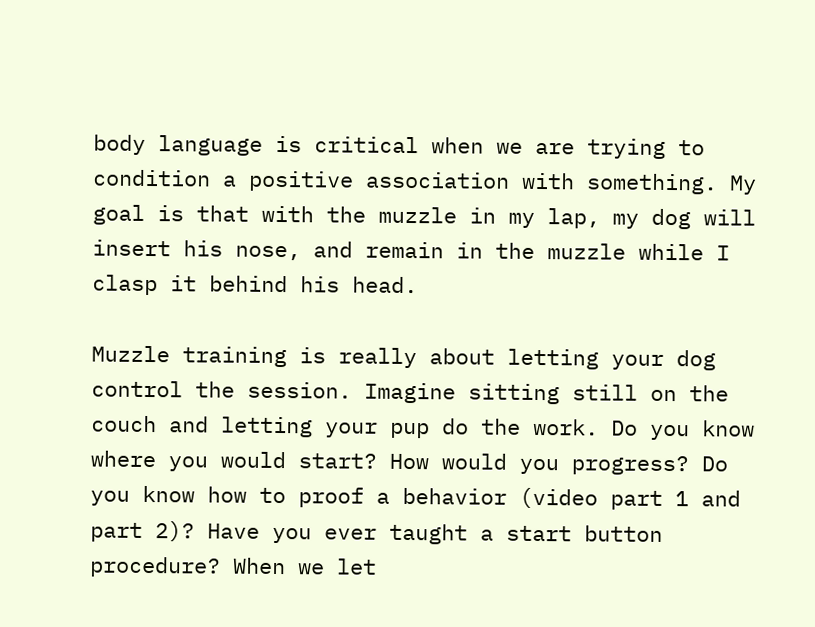body language is critical when we are trying to condition a positive association with something. My goal is that with the muzzle in my lap, my dog will insert his nose, and remain in the muzzle while I clasp it behind his head.

Muzzle training is really about letting your dog control the session. Imagine sitting still on the couch and letting your pup do the work. Do you know where you would start? How would you progress? Do you know how to proof a behavior (video part 1 and part 2)? Have you ever taught a start button procedure? When we let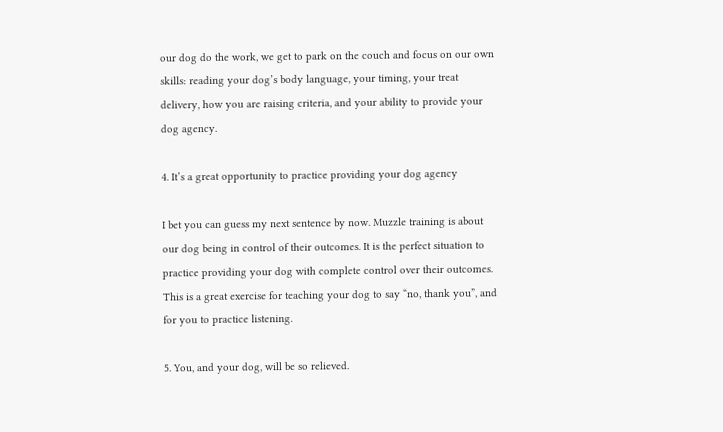our dog do the work, we get to park on the couch and focus on our own skills: reading your dog’s body language, your timing, your treat delivery, how you are raising criteria, and your ability to provide your dog agency.

4. It’s a great opportunity to practice providing your dog agency

I bet you can guess my next sentence by now. Muzzle training is about our dog being in control of their outcomes. It is the perfect situation to practice providing your dog with complete control over their outcomes. This is a great exercise for teaching your dog to say “no, thank you”, and for you to practice listening.

5. You, and your dog, will be so relieved.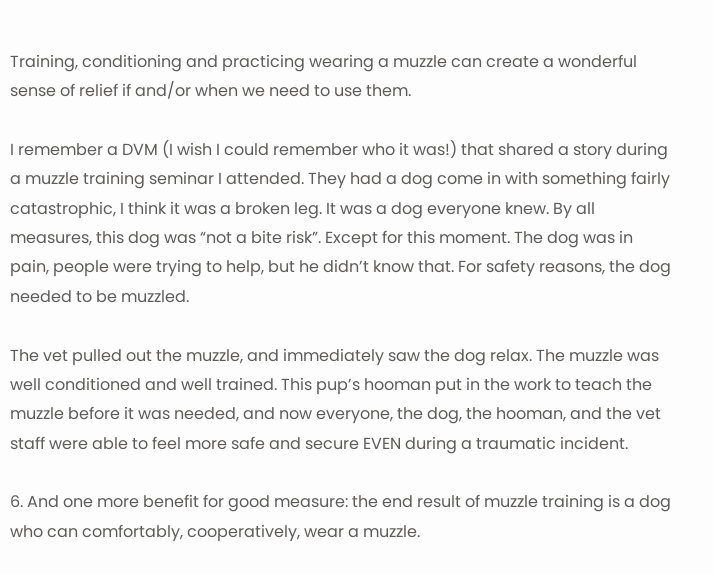Training, conditioning and practicing wearing a muzzle can create a wonderful sense of relief if and/or when we need to use them.

I remember a DVM (I wish I could remember who it was!) that shared a story during a muzzle training seminar I attended. They had a dog come in with something fairly catastrophic, I think it was a broken leg. It was a dog everyone knew. By all measures, this dog was “not a bite risk”. Except for this moment. The dog was in pain, people were trying to help, but he didn’t know that. For safety reasons, the dog needed to be muzzled.

The vet pulled out the muzzle, and immediately saw the dog relax. The muzzle was well conditioned and well trained. This pup’s hooman put in the work to teach the muzzle before it was needed, and now everyone, the dog, the hooman, and the vet staff were able to feel more safe and secure EVEN during a traumatic incident.

6. And one more benefit for good measure: the end result of muzzle training is a dog who can comfortably, cooperatively, wear a muzzle.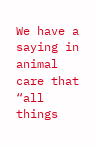We have a saying in animal care that “all things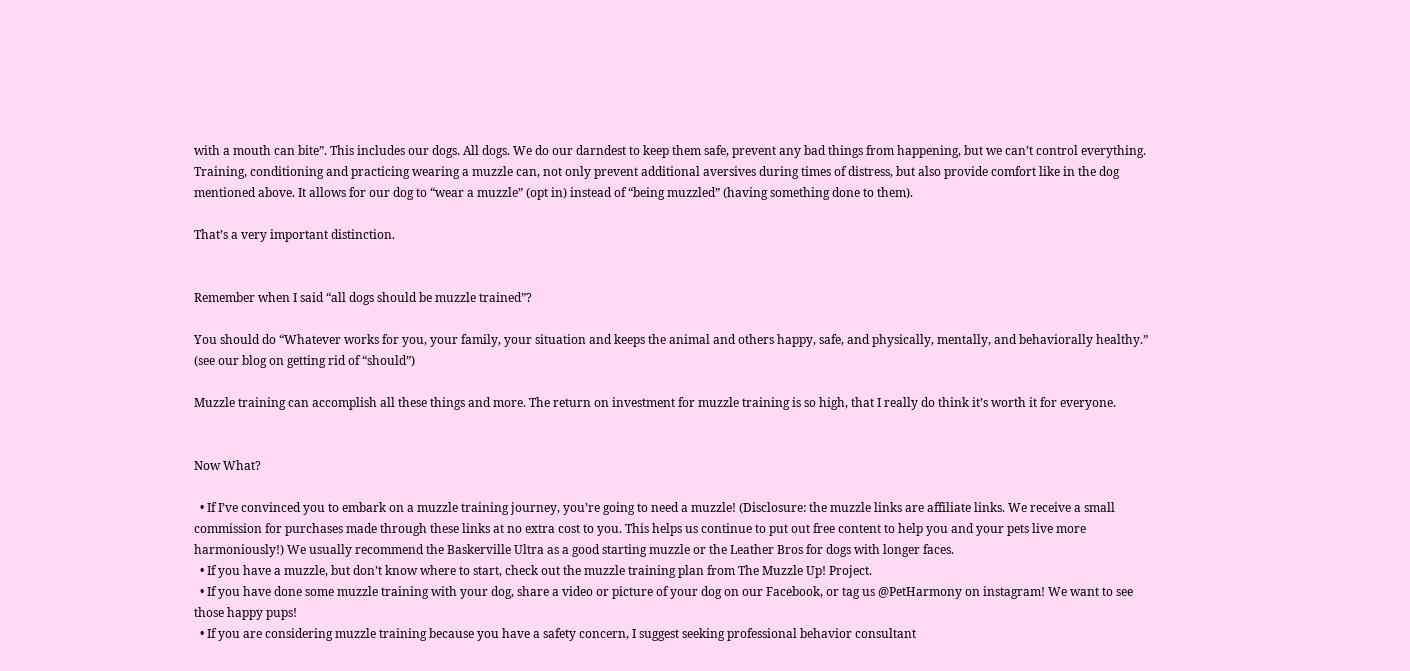with a mouth can bite”. This includes our dogs. All dogs. We do our darndest to keep them safe, prevent any bad things from happening, but we can’t control everything. Training, conditioning and practicing wearing a muzzle can, not only prevent additional aversives during times of distress, but also provide comfort like in the dog mentioned above. It allows for our dog to “wear a muzzle” (opt in) instead of “being muzzled” (having something done to them).

That’s a very important distinction.


Remember when I said “all dogs should be muzzle trained”?

You should do “Whatever works for you, your family, your situation and keeps the animal and others happy, safe, and physically, mentally, and behaviorally healthy.” (see our blog on getting rid of “should”)

Muzzle training can accomplish all these things and more. The return on investment for muzzle training is so high, that I really do think it’s worth it for everyone.


Now What?

  • If I’ve convinced you to embark on a muzzle training journey, you’re going to need a muzzle! (Disclosure: the muzzle links are affiliate links. We receive a small commission for purchases made through these links at no extra cost to you. This helps us continue to put out free content to help you and your pets live more harmoniously!) We usually recommend the Baskerville Ultra as a good starting muzzle or the Leather Bros for dogs with longer faces.
  • If you have a muzzle, but don’t know where to start, check out the muzzle training plan from The Muzzle Up! Project.
  • If you have done some muzzle training with your dog, share a video or picture of your dog on our Facebook, or tag us @PetHarmony on instagram! We want to see those happy pups!
  • If you are considering muzzle training because you have a safety concern, I suggest seeking professional behavior consultant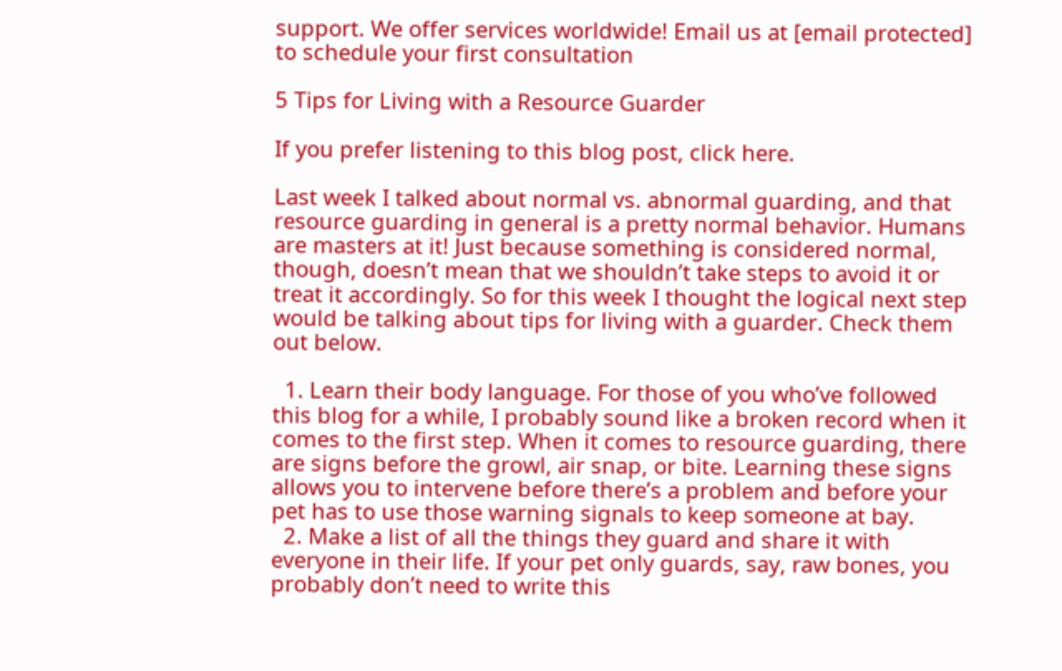support. We offer services worldwide! Email us at [email protected] to schedule your first consultation

5 Tips for Living with a Resource Guarder

If you prefer listening to this blog post, click here.

Last week I talked about normal vs. abnormal guarding, and that resource guarding in general is a pretty normal behavior. Humans are masters at it! Just because something is considered normal, though, doesn’t mean that we shouldn’t take steps to avoid it or treat it accordingly. So for this week I thought the logical next step would be talking about tips for living with a guarder. Check them out below.

  1. Learn their body language. For those of you who’ve followed this blog for a while, I probably sound like a broken record when it comes to the first step. When it comes to resource guarding, there are signs before the growl, air snap, or bite. Learning these signs allows you to intervene before there’s a problem and before your pet has to use those warning signals to keep someone at bay.
  2. Make a list of all the things they guard and share it with everyone in their life. If your pet only guards, say, raw bones, you probably don’t need to write this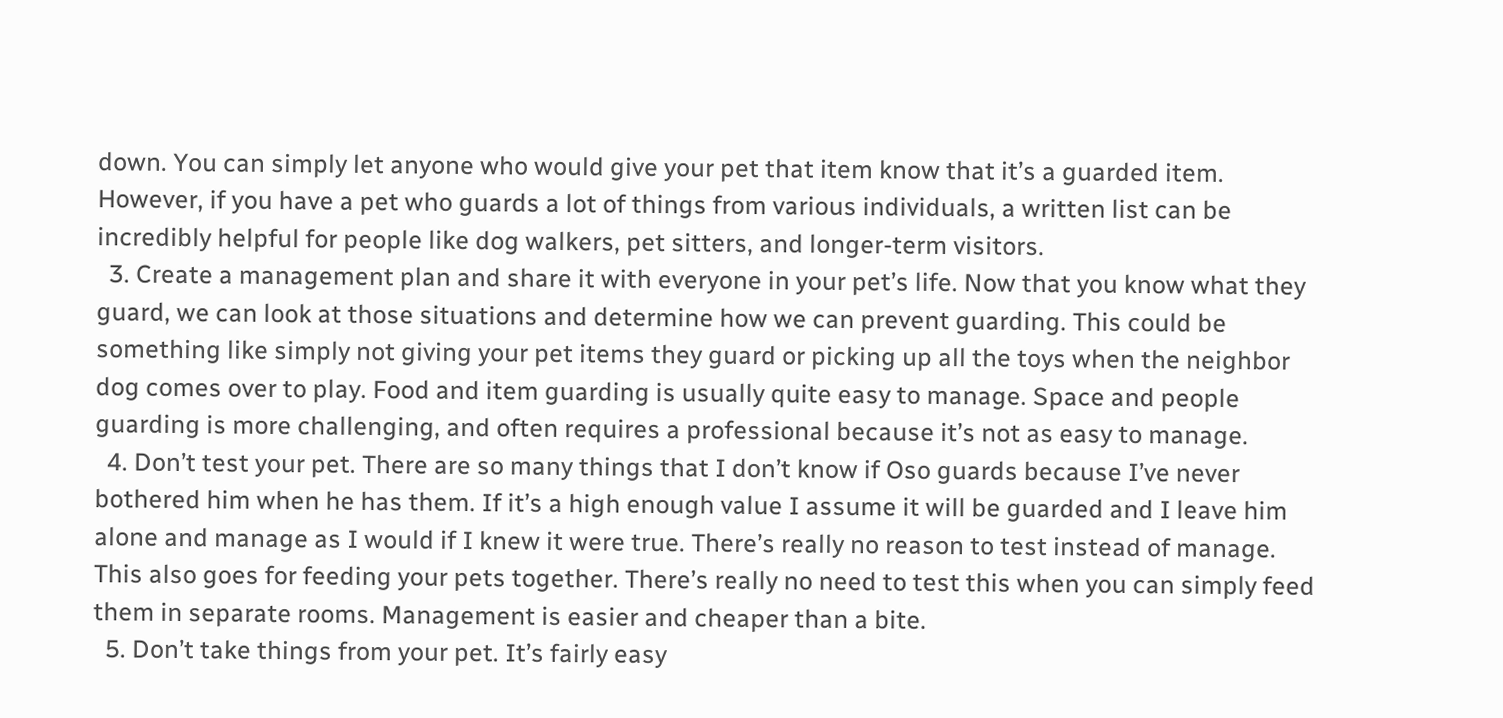down. You can simply let anyone who would give your pet that item know that it’s a guarded item. However, if you have a pet who guards a lot of things from various individuals, a written list can be incredibly helpful for people like dog walkers, pet sitters, and longer-term visitors.
  3. Create a management plan and share it with everyone in your pet’s life. Now that you know what they guard, we can look at those situations and determine how we can prevent guarding. This could be something like simply not giving your pet items they guard or picking up all the toys when the neighbor dog comes over to play. Food and item guarding is usually quite easy to manage. Space and people guarding is more challenging, and often requires a professional because it’s not as easy to manage.
  4. Don’t test your pet. There are so many things that I don’t know if Oso guards because I’ve never bothered him when he has them. If it’s a high enough value I assume it will be guarded and I leave him alone and manage as I would if I knew it were true. There’s really no reason to test instead of manage. This also goes for feeding your pets together. There’s really no need to test this when you can simply feed them in separate rooms. Management is easier and cheaper than a bite.
  5. Don’t take things from your pet. It’s fairly easy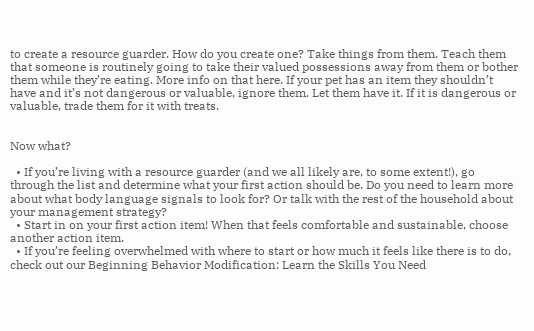to create a resource guarder. How do you create one? Take things from them. Teach them that someone is routinely going to take their valued possessions away from them or bother them while they’re eating. More info on that here. If your pet has an item they shouldn’t have and it’s not dangerous or valuable, ignore them. Let them have it. If it is dangerous or valuable, trade them for it with treats.


Now what?

  • If you’re living with a resource guarder (and we all likely are, to some extent!), go through the list and determine what your first action should be. Do you need to learn more about what body language signals to look for? Or talk with the rest of the household about your management strategy?
  • Start in on your first action item! When that feels comfortable and sustainable, choose another action item.
  • If you’re feeling overwhelmed with where to start or how much it feels like there is to do, check out our Beginning Behavior Modification: Learn the Skills You Need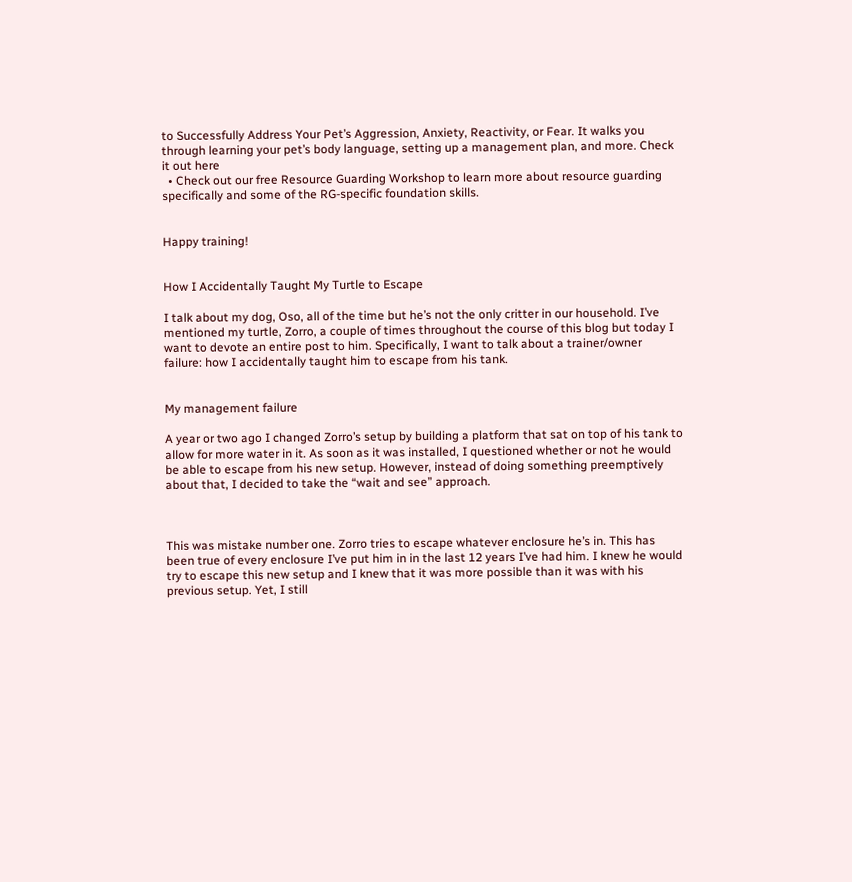to Successfully Address Your Pet’s Aggression, Anxiety, Reactivity, or Fear. It walks you through learning your pet’s body language, setting up a management plan, and more. Check it out here
  • Check out our free Resource Guarding Workshop to learn more about resource guarding specifically and some of the RG-specific foundation skills.


Happy training!


How I Accidentally Taught My Turtle to Escape

I talk about my dog, Oso, all of the time but he’s not the only critter in our household. I’ve mentioned my turtle, Zorro, a couple of times throughout the course of this blog but today I want to devote an entire post to him. Specifically, I want to talk about a trainer/owner failure: how I accidentally taught him to escape from his tank.


My management failure

A year or two ago I changed Zorro’s setup by building a platform that sat on top of his tank to allow for more water in it. As soon as it was installed, I questioned whether or not he would be able to escape from his new setup. However, instead of doing something preemptively about that, I decided to take the “wait and see” approach.



This was mistake number one. Zorro tries to escape whatever enclosure he’s in. This has been true of every enclosure I’ve put him in in the last 12 years I’ve had him. I knew he would try to escape this new setup and I knew that it was more possible than it was with his previous setup. Yet, I still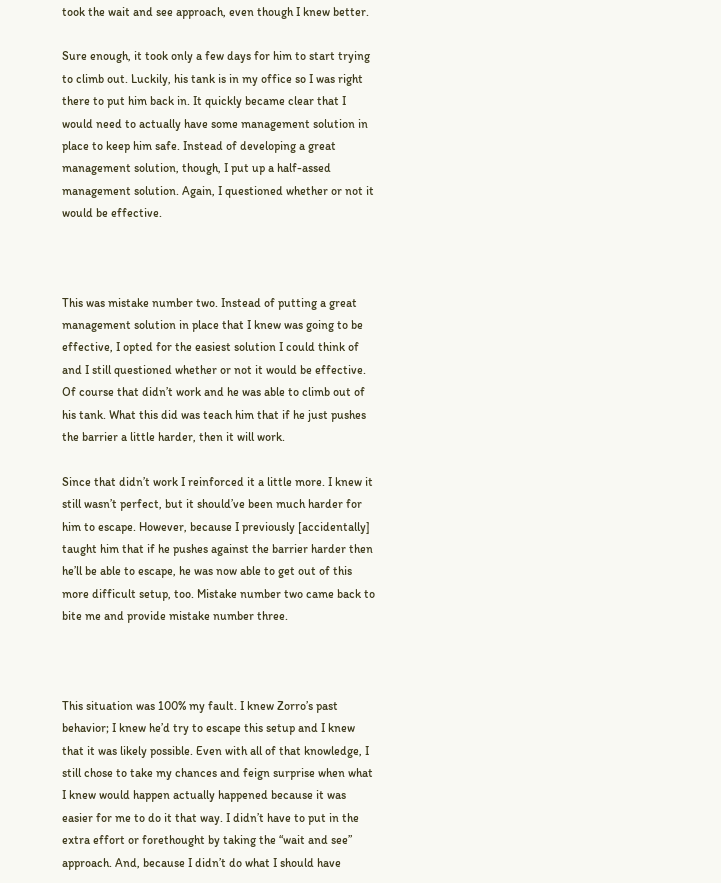took the wait and see approach, even though I knew better.

Sure enough, it took only a few days for him to start trying to climb out. Luckily, his tank is in my office so I was right there to put him back in. It quickly became clear that I would need to actually have some management solution in place to keep him safe. Instead of developing a great management solution, though, I put up a half-assed management solution. Again, I questioned whether or not it would be effective.



This was mistake number two. Instead of putting a great management solution in place that I knew was going to be effective, I opted for the easiest solution I could think of and I still questioned whether or not it would be effective. Of course that didn’t work and he was able to climb out of his tank. What this did was teach him that if he just pushes the barrier a little harder, then it will work.

Since that didn’t work I reinforced it a little more. I knew it still wasn’t perfect, but it should’ve been much harder for him to escape. However, because I previously [accidentally] taught him that if he pushes against the barrier harder then he’ll be able to escape, he was now able to get out of this more difficult setup, too. Mistake number two came back to bite me and provide mistake number three.



This situation was 100% my fault. I knew Zorro’s past behavior; I knew he’d try to escape this setup and I knew that it was likely possible. Even with all of that knowledge, I still chose to take my chances and feign surprise when what I knew would happen actually happened because it was easier for me to do it that way. I didn’t have to put in the extra effort or forethought by taking the “wait and see” approach. And, because I didn’t do what I should have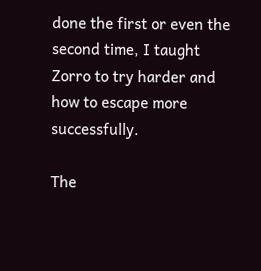done the first or even the second time, I taught Zorro to try harder and how to escape more successfully.

The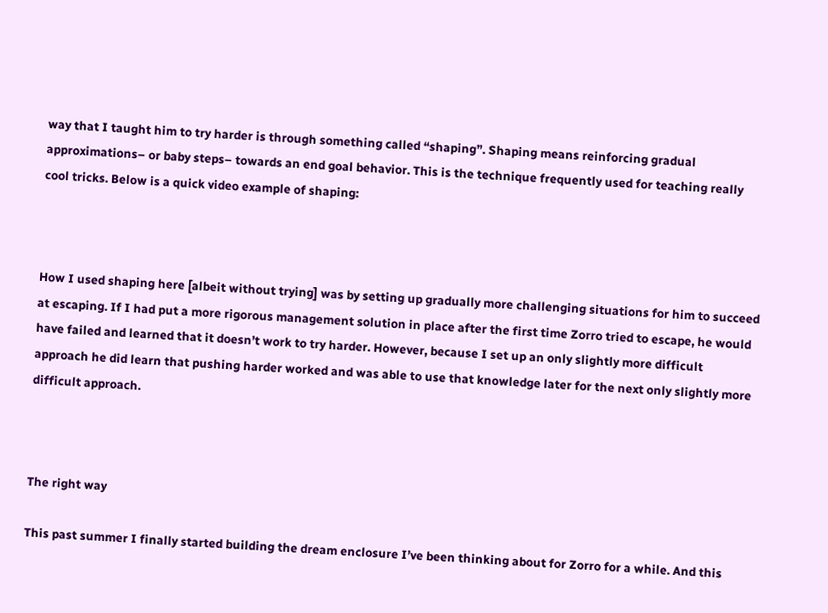way that I taught him to try harder is through something called “shaping”. Shaping means reinforcing gradual approximations– or baby steps– towards an end goal behavior. This is the technique frequently used for teaching really cool tricks. Below is a quick video example of shaping:



How I used shaping here [albeit without trying] was by setting up gradually more challenging situations for him to succeed at escaping. If I had put a more rigorous management solution in place after the first time Zorro tried to escape, he would have failed and learned that it doesn’t work to try harder. However, because I set up an only slightly more difficult approach he did learn that pushing harder worked and was able to use that knowledge later for the next only slightly more difficult approach.



The right way

This past summer I finally started building the dream enclosure I’ve been thinking about for Zorro for a while. And this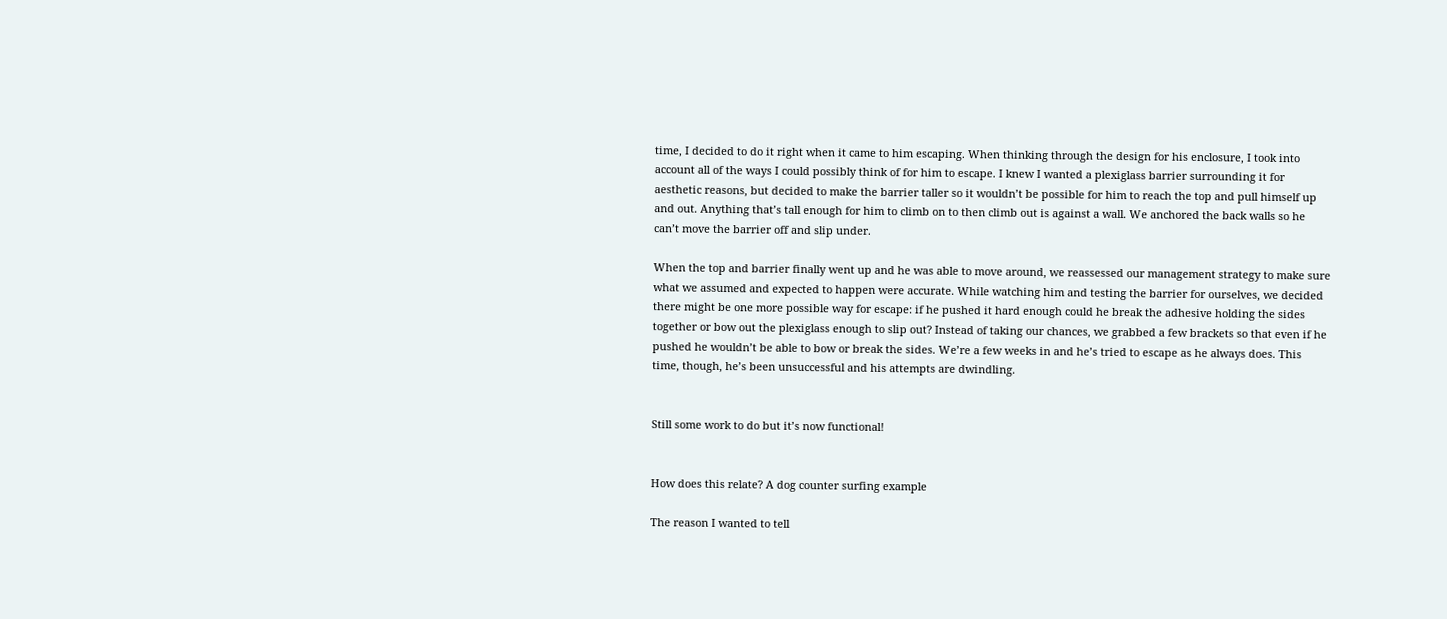time, I decided to do it right when it came to him escaping. When thinking through the design for his enclosure, I took into account all of the ways I could possibly think of for him to escape. I knew I wanted a plexiglass barrier surrounding it for aesthetic reasons, but decided to make the barrier taller so it wouldn’t be possible for him to reach the top and pull himself up and out. Anything that’s tall enough for him to climb on to then climb out is against a wall. We anchored the back walls so he can’t move the barrier off and slip under.

When the top and barrier finally went up and he was able to move around, we reassessed our management strategy to make sure what we assumed and expected to happen were accurate. While watching him and testing the barrier for ourselves, we decided there might be one more possible way for escape: if he pushed it hard enough could he break the adhesive holding the sides together or bow out the plexiglass enough to slip out? Instead of taking our chances, we grabbed a few brackets so that even if he pushed he wouldn’t be able to bow or break the sides. We’re a few weeks in and he’s tried to escape as he always does. This time, though, he’s been unsuccessful and his attempts are dwindling.


Still some work to do but it’s now functional!


How does this relate? A dog counter surfing example

The reason I wanted to tell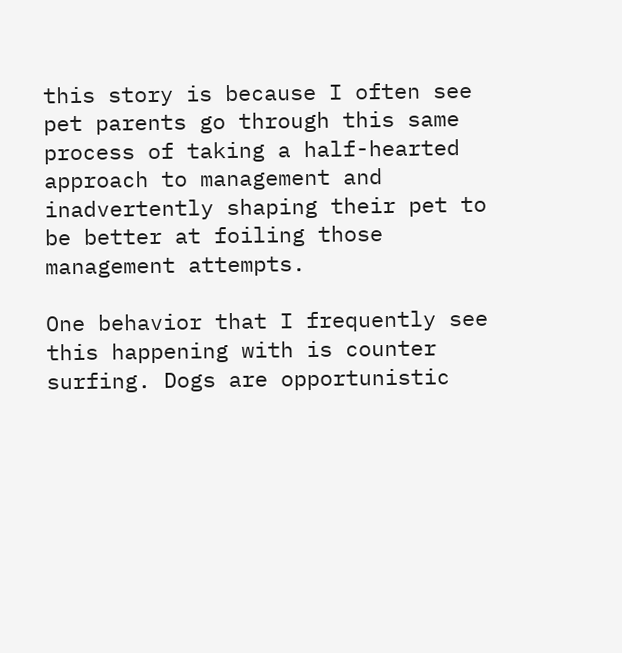this story is because I often see pet parents go through this same process of taking a half-hearted approach to management and inadvertently shaping their pet to be better at foiling those management attempts.

One behavior that I frequently see this happening with is counter surfing. Dogs are opportunistic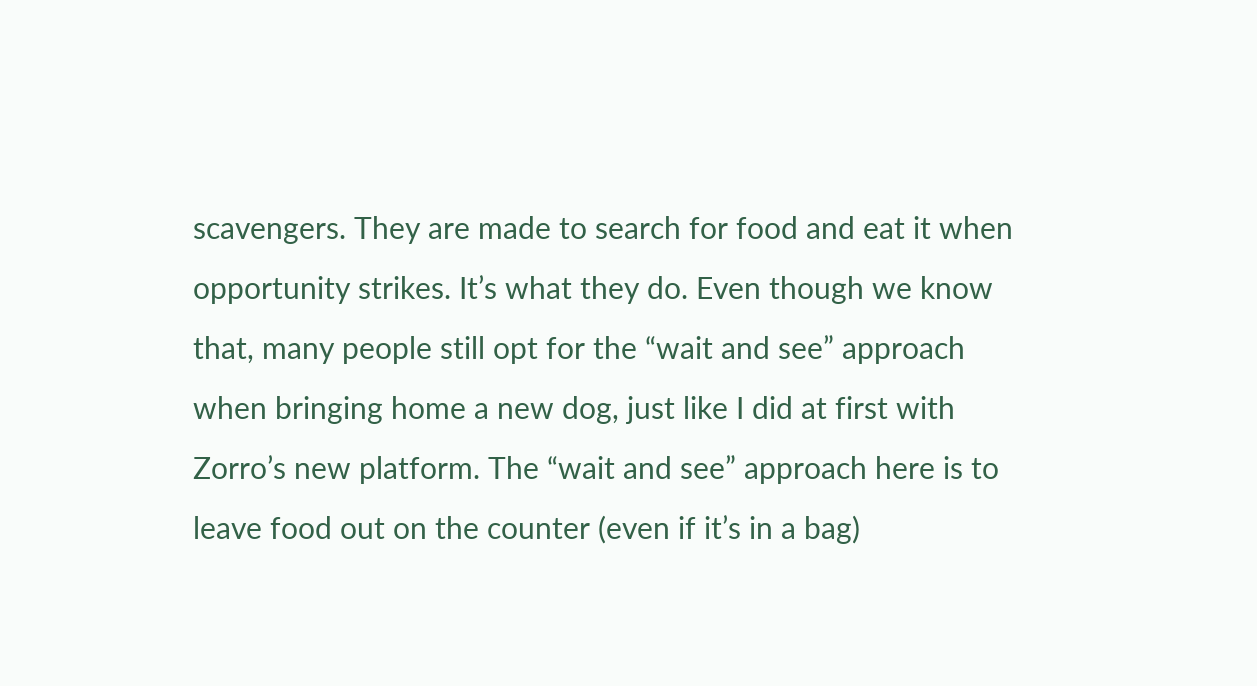scavengers. They are made to search for food and eat it when opportunity strikes. It’s what they do. Even though we know that, many people still opt for the “wait and see” approach when bringing home a new dog, just like I did at first with Zorro’s new platform. The “wait and see” approach here is to leave food out on the counter (even if it’s in a bag)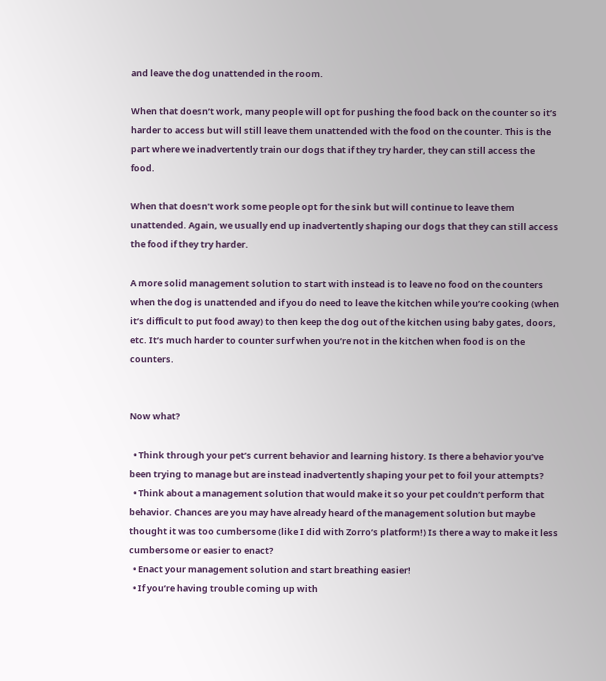and leave the dog unattended in the room.

When that doesn’t work, many people will opt for pushing the food back on the counter so it’s harder to access but will still leave them unattended with the food on the counter. This is the part where we inadvertently train our dogs that if they try harder, they can still access the food.

When that doesn’t work some people opt for the sink but will continue to leave them unattended. Again, we usually end up inadvertently shaping our dogs that they can still access the food if they try harder.

A more solid management solution to start with instead is to leave no food on the counters when the dog is unattended and if you do need to leave the kitchen while you’re cooking (when it’s difficult to put food away) to then keep the dog out of the kitchen using baby gates, doors, etc. It’s much harder to counter surf when you’re not in the kitchen when food is on the counters.


Now what?

  • Think through your pet’s current behavior and learning history. Is there a behavior you’ve been trying to manage but are instead inadvertently shaping your pet to foil your attempts?
  • Think about a management solution that would make it so your pet couldn’t perform that behavior. Chances are you may have already heard of the management solution but maybe thought it was too cumbersome (like I did with Zorro’s platform!) Is there a way to make it less cumbersome or easier to enact?
  • Enact your management solution and start breathing easier!
  • If you’re having trouble coming up with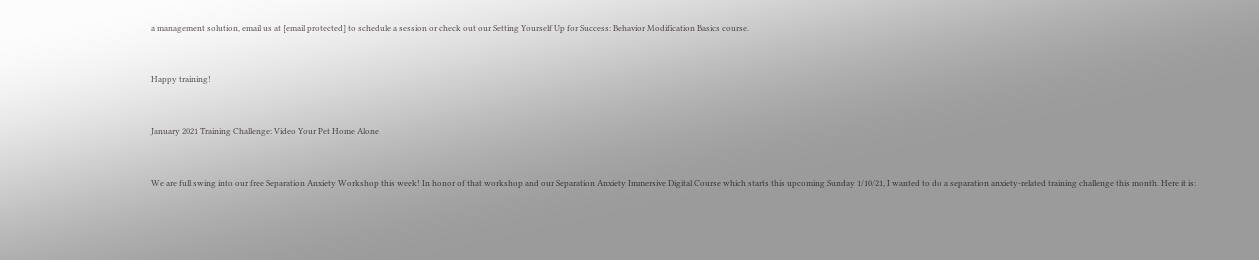a management solution, email us at [email protected] to schedule a session or check out our Setting Yourself Up for Success: Behavior Modification Basics course.


Happy training!


January 2021 Training Challenge: Video Your Pet Home Alone


We are full swing into our free Separation Anxiety Workshop this week! In honor of that workshop and our Separation Anxiety Immersive Digital Course which starts this upcoming Sunday 1/10/21, I wanted to do a separation anxiety-related training challenge this month. Here it is: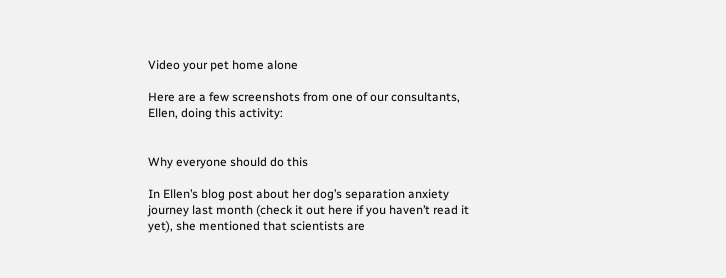Video your pet home alone

Here are a few screenshots from one of our consultants, Ellen, doing this activity:


Why everyone should do this

In Ellen’s blog post about her dog’s separation anxiety journey last month (check it out here if you haven’t read it yet), she mentioned that scientists are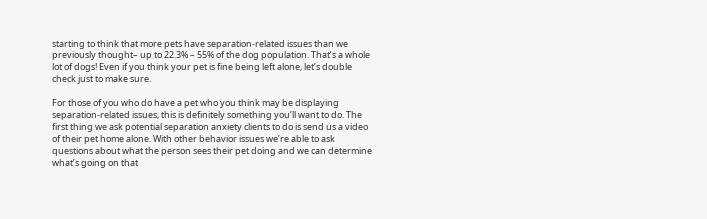starting to think that more pets have separation-related issues than we previously thought– up to 22.3% – 55% of the dog population. That’s a whole lot of dogs! Even if you think your pet is fine being left alone, let’s double check just to make sure.

For those of you who do have a pet who you think may be displaying separation-related issues, this is definitely something you’ll want to do. The first thing we ask potential separation anxiety clients to do is send us a video of their pet home alone. With other behavior issues we’re able to ask questions about what the person sees their pet doing and we can determine what’s going on that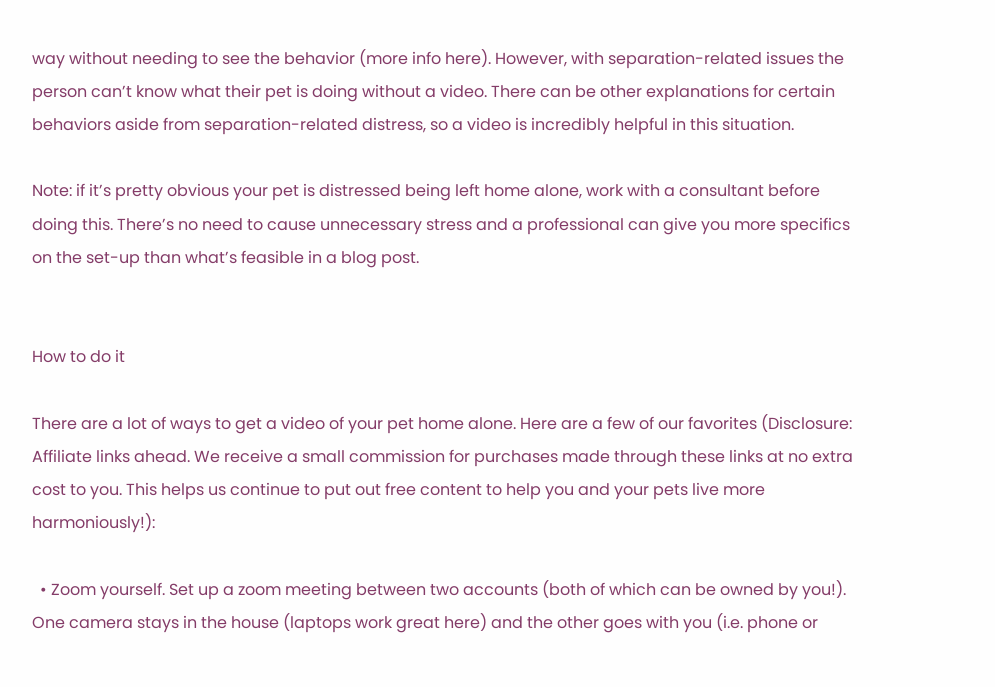way without needing to see the behavior (more info here). However, with separation-related issues the person can’t know what their pet is doing without a video. There can be other explanations for certain behaviors aside from separation-related distress, so a video is incredibly helpful in this situation.

Note: if it’s pretty obvious your pet is distressed being left home alone, work with a consultant before doing this. There’s no need to cause unnecessary stress and a professional can give you more specifics on the set-up than what’s feasible in a blog post.


How to do it

There are a lot of ways to get a video of your pet home alone. Here are a few of our favorites (Disclosure: Affiliate links ahead. We receive a small commission for purchases made through these links at no extra cost to you. This helps us continue to put out free content to help you and your pets live more harmoniously!):

  • Zoom yourself. Set up a zoom meeting between two accounts (both of which can be owned by you!). One camera stays in the house (laptops work great here) and the other goes with you (i.e. phone or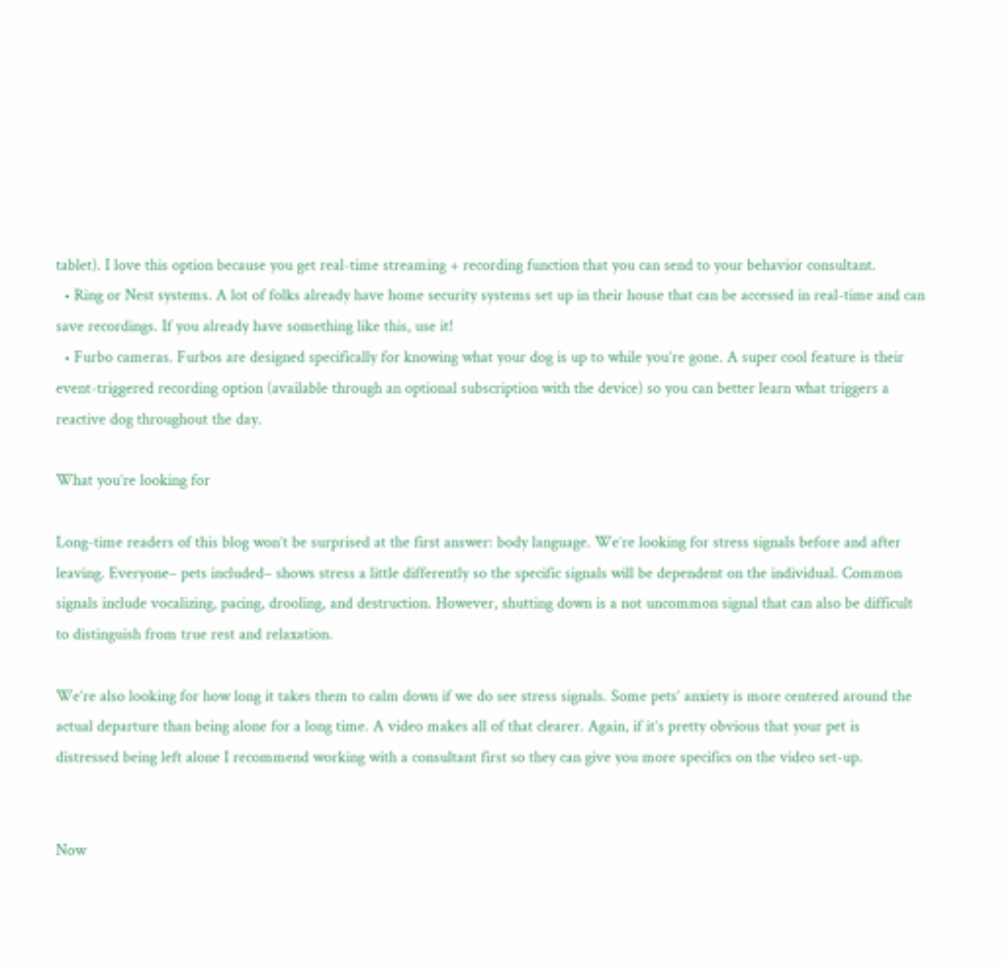tablet). I love this option because you get real-time streaming + recording function that you can send to your behavior consultant.
  • Ring or Nest systems. A lot of folks already have home security systems set up in their house that can be accessed in real-time and can save recordings. If you already have something like this, use it!
  • Furbo cameras. Furbos are designed specifically for knowing what your dog is up to while you’re gone. A super cool feature is their event-triggered recording option (available through an optional subscription with the device) so you can better learn what triggers a reactive dog throughout the day.

What you’re looking for

Long-time readers of this blog won’t be surprised at the first answer: body language. We’re looking for stress signals before and after leaving. Everyone– pets included– shows stress a little differently so the specific signals will be dependent on the individual. Common signals include vocalizing, pacing, drooling, and destruction. However, shutting down is a not uncommon signal that can also be difficult to distinguish from true rest and relaxation.

We’re also looking for how long it takes them to calm down if we do see stress signals. Some pets’ anxiety is more centered around the actual departure than being alone for a long time. A video makes all of that clearer. Again, if it’s pretty obvious that your pet is distressed being left alone I recommend working with a consultant first so they can give you more specifics on the video set-up.


Now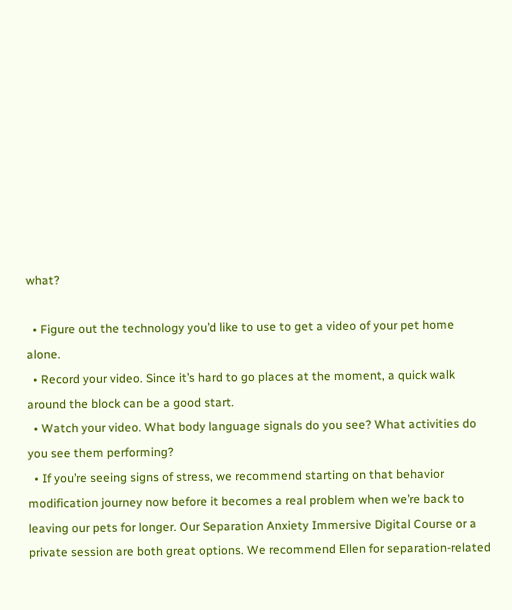what?

  • Figure out the technology you’d like to use to get a video of your pet home alone.
  • Record your video. Since it’s hard to go places at the moment, a quick walk around the block can be a good start.
  • Watch your video. What body language signals do you see? What activities do you see them performing?
  • If you’re seeing signs of stress, we recommend starting on that behavior modification journey now before it becomes a real problem when we’re back to leaving our pets for longer. Our Separation Anxiety Immersive Digital Course or a private session are both great options. We recommend Ellen for separation-related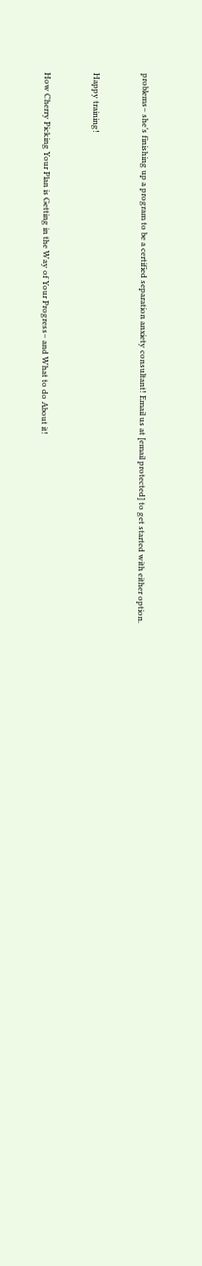problems– she’s finishing up a program to be a certified separation anxiety consultant! Email us at [email protected] to get started with either option.


Happy training!


How Cherry Picking Your Plan is Getting in the Way of Your Progress– and What to do About it!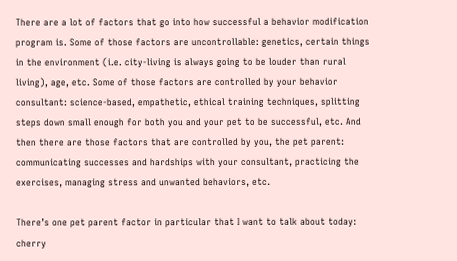There are a lot of factors that go into how successful a behavior modification program is. Some of those factors are uncontrollable: genetics, certain things in the environment (i.e. city-living is always going to be louder than rural living), age, etc. Some of those factors are controlled by your behavior consultant: science-based, empathetic, ethical training techniques, splitting steps down small enough for both you and your pet to be successful, etc. And then there are those factors that are controlled by you, the pet parent: communicating successes and hardships with your consultant, practicing the exercises, managing stress and unwanted behaviors, etc.

There’s one pet parent factor in particular that I want to talk about today: cherry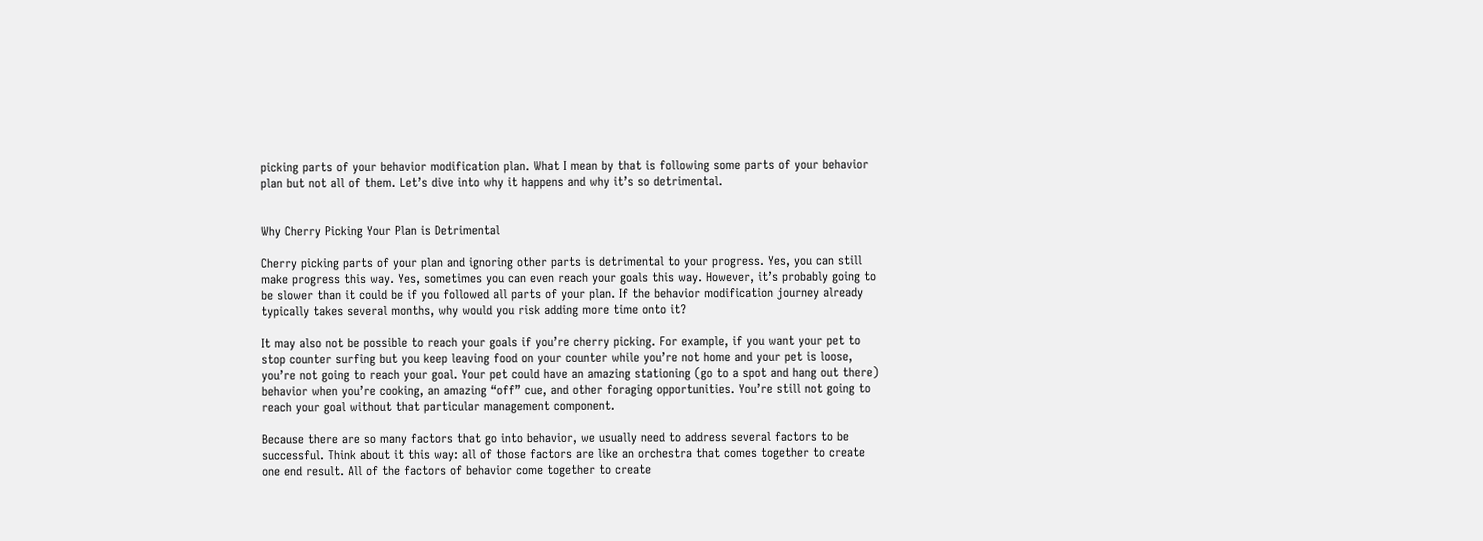picking parts of your behavior modification plan. What I mean by that is following some parts of your behavior plan but not all of them. Let’s dive into why it happens and why it’s so detrimental.


Why Cherry Picking Your Plan is Detrimental

Cherry picking parts of your plan and ignoring other parts is detrimental to your progress. Yes, you can still make progress this way. Yes, sometimes you can even reach your goals this way. However, it’s probably going to be slower than it could be if you followed all parts of your plan. If the behavior modification journey already typically takes several months, why would you risk adding more time onto it?

It may also not be possible to reach your goals if you’re cherry picking. For example, if you want your pet to stop counter surfing but you keep leaving food on your counter while you’re not home and your pet is loose, you’re not going to reach your goal. Your pet could have an amazing stationing (go to a spot and hang out there) behavior when you’re cooking, an amazing “off” cue, and other foraging opportunities. You’re still not going to reach your goal without that particular management component.

Because there are so many factors that go into behavior, we usually need to address several factors to be successful. Think about it this way: all of those factors are like an orchestra that comes together to create one end result. All of the factors of behavior come together to create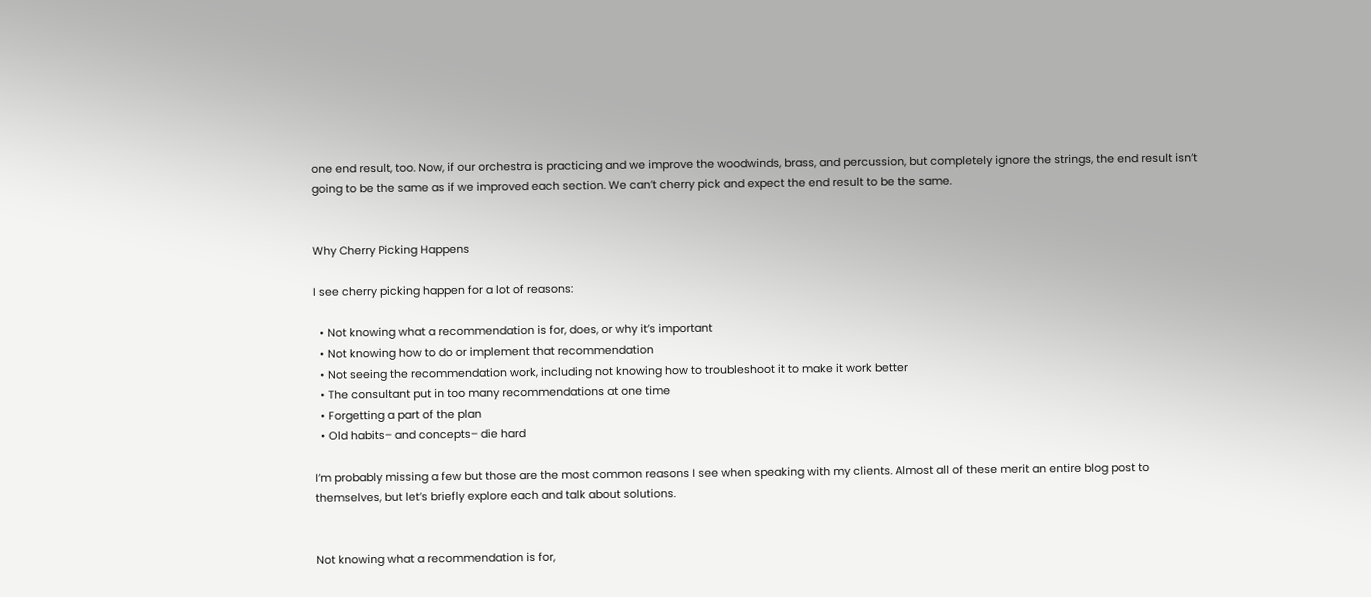one end result, too. Now, if our orchestra is practicing and we improve the woodwinds, brass, and percussion, but completely ignore the strings, the end result isn’t going to be the same as if we improved each section. We can’t cherry pick and expect the end result to be the same.


Why Cherry Picking Happens

I see cherry picking happen for a lot of reasons:

  • Not knowing what a recommendation is for, does, or why it’s important
  • Not knowing how to do or implement that recommendation
  • Not seeing the recommendation work, including not knowing how to troubleshoot it to make it work better
  • The consultant put in too many recommendations at one time
  • Forgetting a part of the plan
  • Old habits– and concepts– die hard

I’m probably missing a few but those are the most common reasons I see when speaking with my clients. Almost all of these merit an entire blog post to themselves, but let’s briefly explore each and talk about solutions.


Not knowing what a recommendation is for,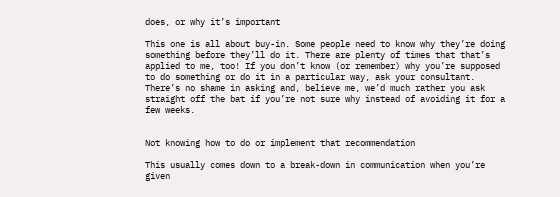does, or why it’s important

This one is all about buy-in. Some people need to know why they’re doing something before they’ll do it. There are plenty of times that that’s applied to me, too! If you don’t know (or remember) why you’re supposed to do something or do it in a particular way, ask your consultant. There’s no shame in asking and, believe me, we’d much rather you ask straight off the bat if you’re not sure why instead of avoiding it for a few weeks.


Not knowing how to do or implement that recommendation

This usually comes down to a break-down in communication when you’re given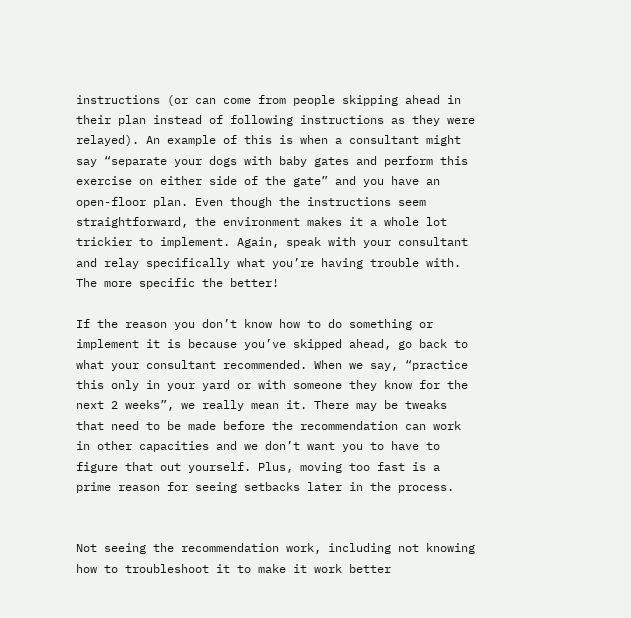instructions (or can come from people skipping ahead in their plan instead of following instructions as they were relayed). An example of this is when a consultant might say “separate your dogs with baby gates and perform this exercise on either side of the gate” and you have an open-floor plan. Even though the instructions seem straightforward, the environment makes it a whole lot trickier to implement. Again, speak with your consultant and relay specifically what you’re having trouble with. The more specific the better!

If the reason you don’t know how to do something or implement it is because you’ve skipped ahead, go back to what your consultant recommended. When we say, “practice this only in your yard or with someone they know for the next 2 weeks”, we really mean it. There may be tweaks that need to be made before the recommendation can work in other capacities and we don’t want you to have to figure that out yourself. Plus, moving too fast is a prime reason for seeing setbacks later in the process.


Not seeing the recommendation work, including not knowing how to troubleshoot it to make it work better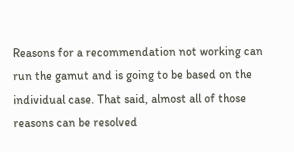Reasons for a recommendation not working can run the gamut and is going to be based on the individual case. That said, almost all of those reasons can be resolved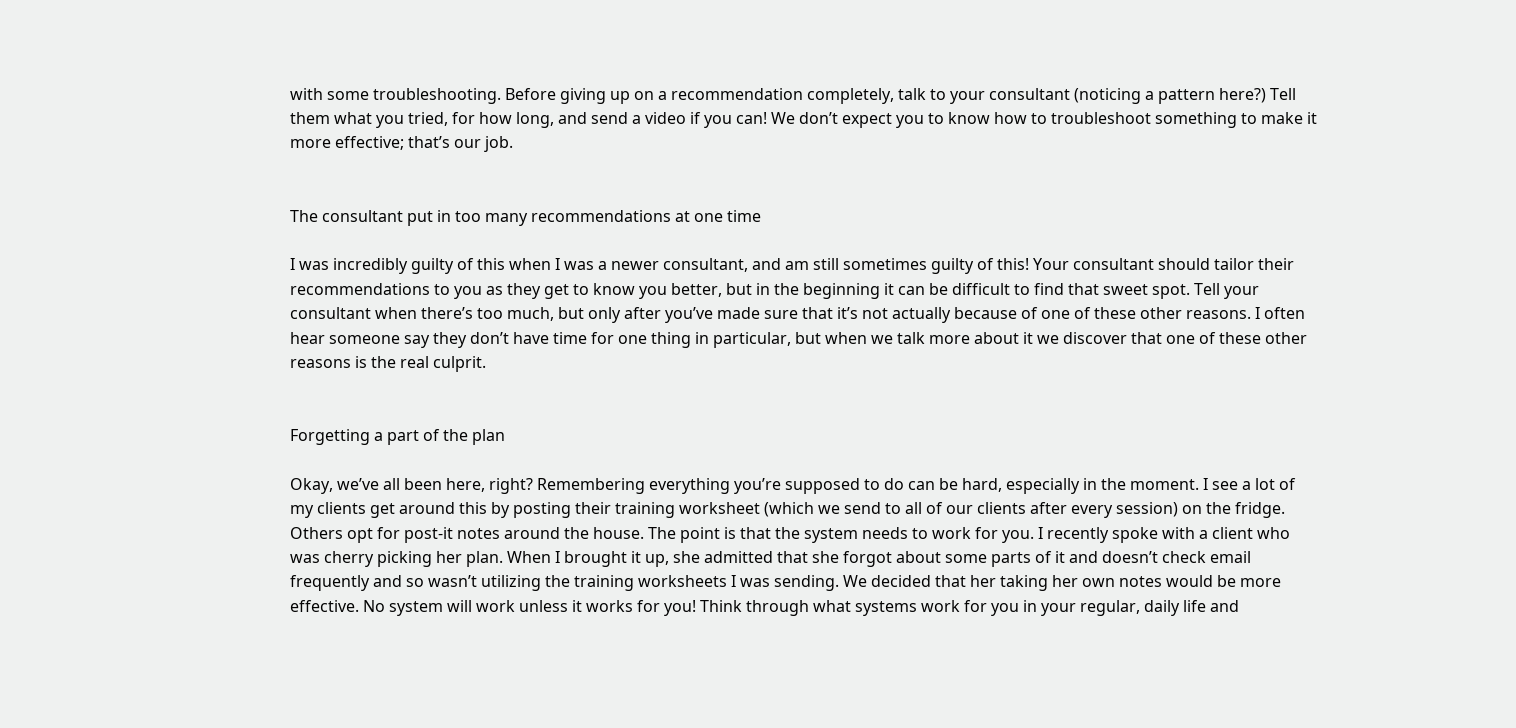with some troubleshooting. Before giving up on a recommendation completely, talk to your consultant (noticing a pattern here?) Tell them what you tried, for how long, and send a video if you can! We don’t expect you to know how to troubleshoot something to make it more effective; that’s our job.


The consultant put in too many recommendations at one time

I was incredibly guilty of this when I was a newer consultant, and am still sometimes guilty of this! Your consultant should tailor their recommendations to you as they get to know you better, but in the beginning it can be difficult to find that sweet spot. Tell your consultant when there’s too much, but only after you’ve made sure that it’s not actually because of one of these other reasons. I often hear someone say they don’t have time for one thing in particular, but when we talk more about it we discover that one of these other reasons is the real culprit.


Forgetting a part of the plan

Okay, we’ve all been here, right? Remembering everything you’re supposed to do can be hard, especially in the moment. I see a lot of my clients get around this by posting their training worksheet (which we send to all of our clients after every session) on the fridge. Others opt for post-it notes around the house. The point is that the system needs to work for you. I recently spoke with a client who was cherry picking her plan. When I brought it up, she admitted that she forgot about some parts of it and doesn’t check email frequently and so wasn’t utilizing the training worksheets I was sending. We decided that her taking her own notes would be more effective. No system will work unless it works for you! Think through what systems work for you in your regular, daily life and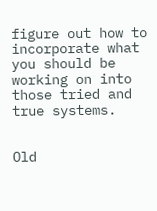figure out how to incorporate what you should be working on into those tried and true systems.


Old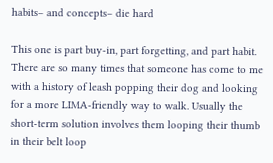habits– and concepts– die hard

This one is part buy-in, part forgetting, and part habit. There are so many times that someone has come to me with a history of leash popping their dog and looking for a more LIMA-friendly way to walk. Usually the short-term solution involves them looping their thumb in their belt loop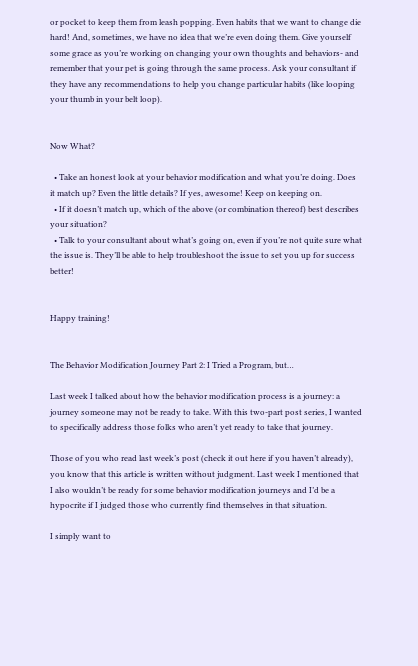or pocket to keep them from leash popping. Even habits that we want to change die hard! And, sometimes, we have no idea that we’re even doing them. Give yourself some grace as you’re working on changing your own thoughts and behaviors- and remember that your pet is going through the same process. Ask your consultant if they have any recommendations to help you change particular habits (like looping your thumb in your belt loop).


Now What?

  • Take an honest look at your behavior modification and what you’re doing. Does it match up? Even the little details? If yes, awesome! Keep on keeping on.
  • If it doesn’t match up, which of the above (or combination thereof) best describes your situation?
  • Talk to your consultant about what’s going on, even if you’re not quite sure what the issue is. They’ll be able to help troubleshoot the issue to set you up for success better!


Happy training!


The Behavior Modification Journey Part 2: I Tried a Program, but…

Last week I talked about how the behavior modification process is a journey: a journey someone may not be ready to take. With this two-part post series, I wanted to specifically address those folks who aren’t yet ready to take that journey.

Those of you who read last week’s post (check it out here if you haven’t already), you know that this article is written without judgment. Last week I mentioned that I also wouldn’t be ready for some behavior modification journeys and I’d be a hypocrite if I judged those who currently find themselves in that situation.

I simply want to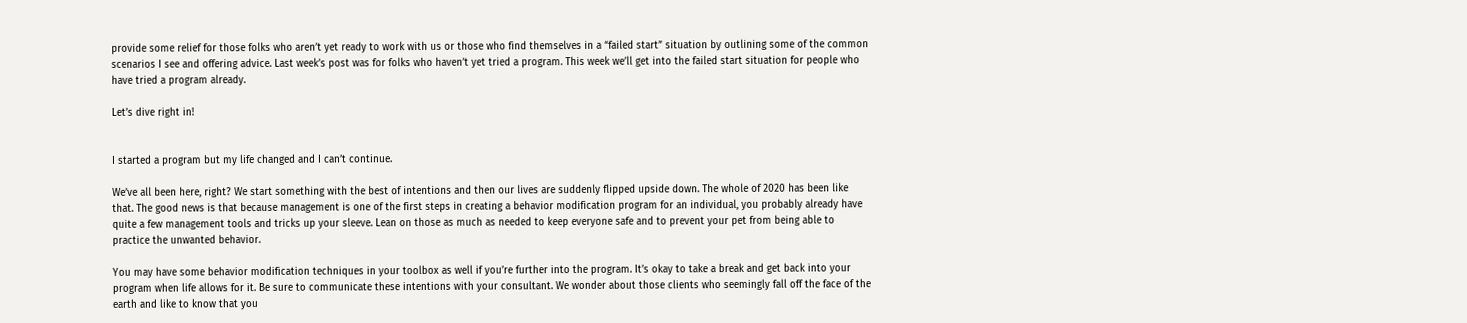provide some relief for those folks who aren’t yet ready to work with us or those who find themselves in a “failed start” situation by outlining some of the common scenarios I see and offering advice. Last week’s post was for folks who haven’t yet tried a program. This week we’ll get into the failed start situation for people who have tried a program already.

Let’s dive right in!


I started a program but my life changed and I can’t continue.

We’ve all been here, right? We start something with the best of intentions and then our lives are suddenly flipped upside down. The whole of 2020 has been like that. The good news is that because management is one of the first steps in creating a behavior modification program for an individual, you probably already have quite a few management tools and tricks up your sleeve. Lean on those as much as needed to keep everyone safe and to prevent your pet from being able to practice the unwanted behavior.

You may have some behavior modification techniques in your toolbox as well if you’re further into the program. It’s okay to take a break and get back into your program when life allows for it. Be sure to communicate these intentions with your consultant. We wonder about those clients who seemingly fall off the face of the earth and like to know that you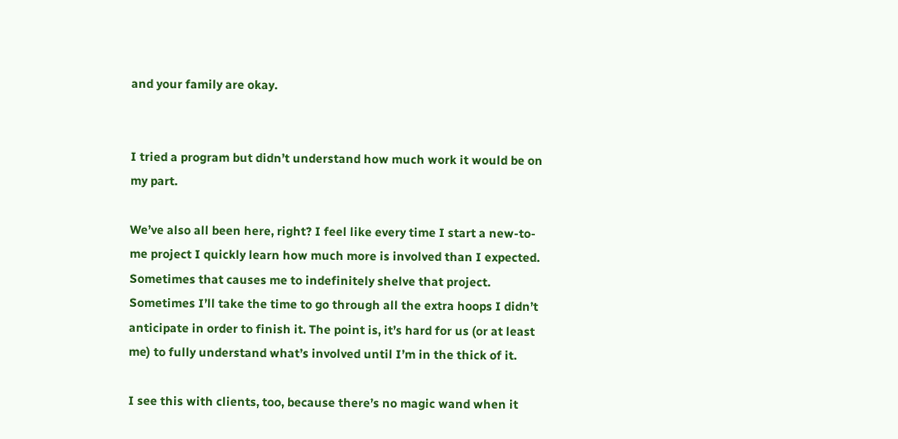and your family are okay.


I tried a program but didn’t understand how much work it would be on my part.

We’ve also all been here, right? I feel like every time I start a new-to-me project I quickly learn how much more is involved than I expected. Sometimes that causes me to indefinitely shelve that project. Sometimes I’ll take the time to go through all the extra hoops I didn’t anticipate in order to finish it. The point is, it’s hard for us (or at least me) to fully understand what’s involved until I’m in the thick of it.

I see this with clients, too, because there’s no magic wand when it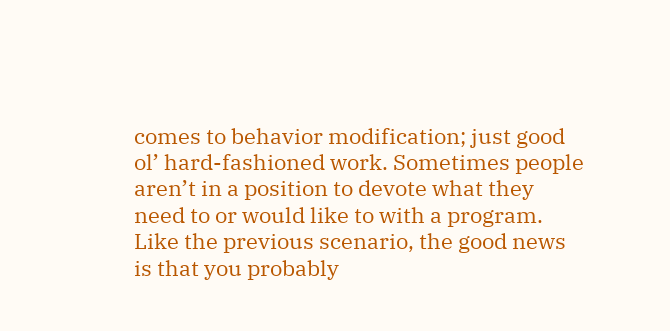comes to behavior modification; just good ol’ hard-fashioned work. Sometimes people aren’t in a position to devote what they need to or would like to with a program. Like the previous scenario, the good news is that you probably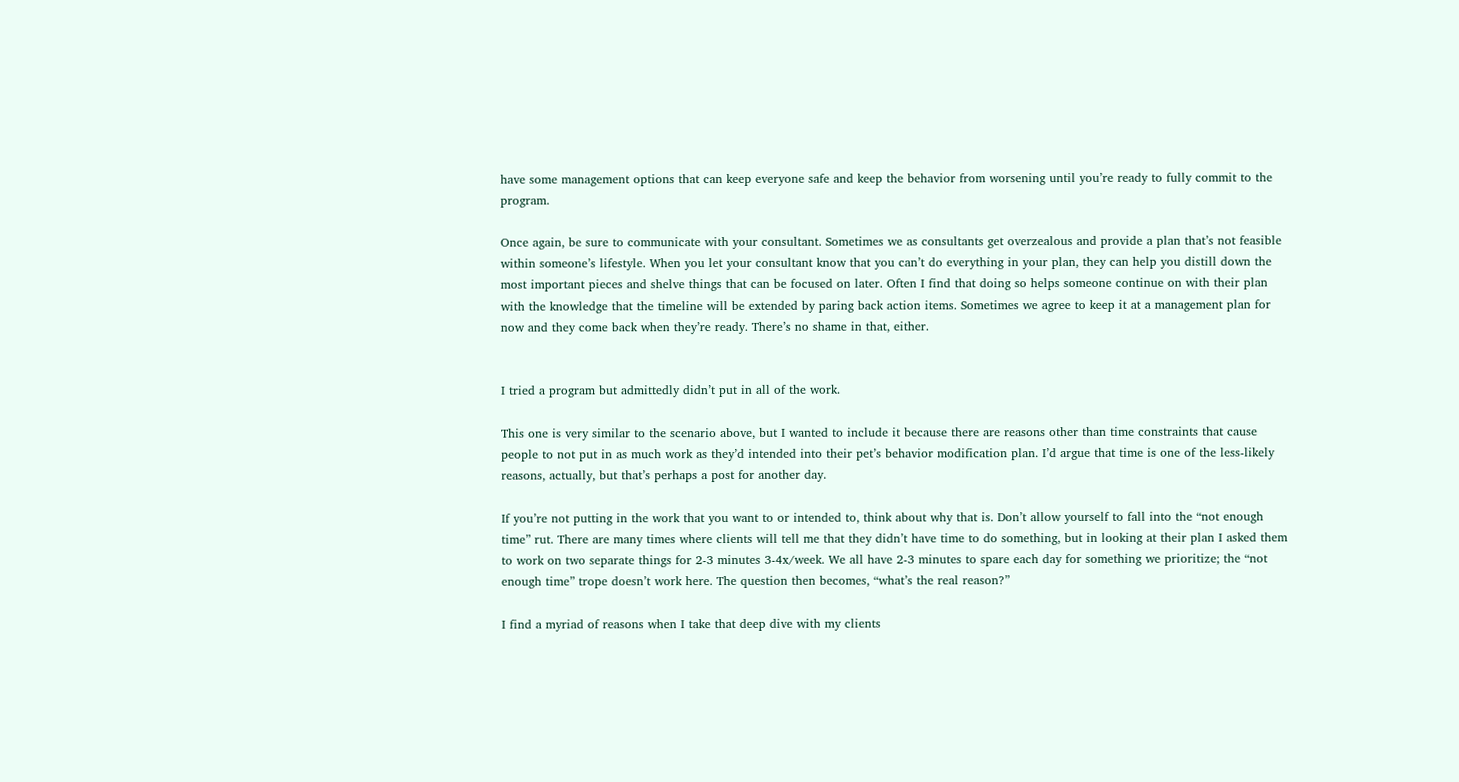have some management options that can keep everyone safe and keep the behavior from worsening until you’re ready to fully commit to the program.

Once again, be sure to communicate with your consultant. Sometimes we as consultants get overzealous and provide a plan that’s not feasible within someone’s lifestyle. When you let your consultant know that you can’t do everything in your plan, they can help you distill down the most important pieces and shelve things that can be focused on later. Often I find that doing so helps someone continue on with their plan with the knowledge that the timeline will be extended by paring back action items. Sometimes we agree to keep it at a management plan for now and they come back when they’re ready. There’s no shame in that, either.


I tried a program but admittedly didn’t put in all of the work.

This one is very similar to the scenario above, but I wanted to include it because there are reasons other than time constraints that cause people to not put in as much work as they’d intended into their pet’s behavior modification plan. I’d argue that time is one of the less-likely reasons, actually, but that’s perhaps a post for another day.

If you’re not putting in the work that you want to or intended to, think about why that is. Don’t allow yourself to fall into the “not enough time” rut. There are many times where clients will tell me that they didn’t have time to do something, but in looking at their plan I asked them to work on two separate things for 2-3 minutes 3-4x/week. We all have 2-3 minutes to spare each day for something we prioritize; the “not enough time” trope doesn’t work here. The question then becomes, “what’s the real reason?”

I find a myriad of reasons when I take that deep dive with my clients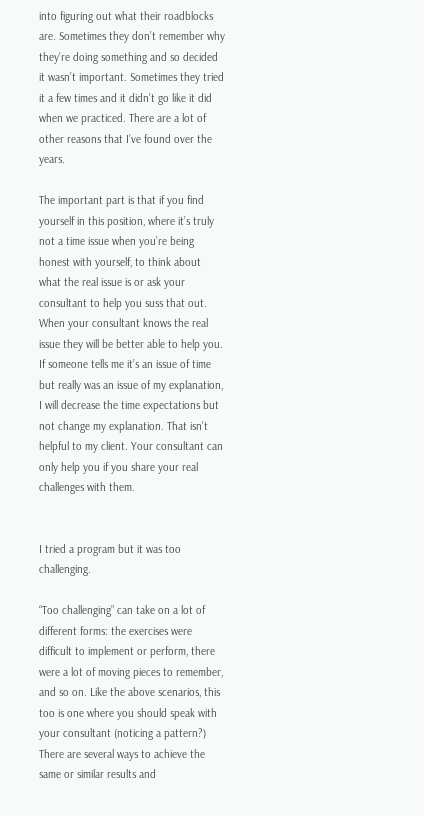into figuring out what their roadblocks are. Sometimes they don’t remember why they’re doing something and so decided it wasn’t important. Sometimes they tried it a few times and it didn’t go like it did when we practiced. There are a lot of other reasons that I’ve found over the years.

The important part is that if you find yourself in this position, where it’s truly not a time issue when you’re being honest with yourself, to think about what the real issue is or ask your consultant to help you suss that out. When your consultant knows the real issue they will be better able to help you. If someone tells me it’s an issue of time but really was an issue of my explanation, I will decrease the time expectations but not change my explanation. That isn’t helpful to my client. Your consultant can only help you if you share your real challenges with them.


I tried a program but it was too challenging.

“Too challenging” can take on a lot of different forms: the exercises were difficult to implement or perform, there were a lot of moving pieces to remember, and so on. Like the above scenarios, this too is one where you should speak with your consultant (noticing a pattern?) There are several ways to achieve the same or similar results and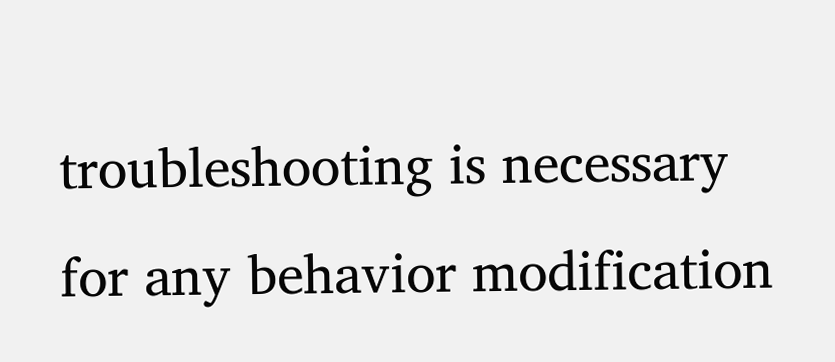troubleshooting is necessary for any behavior modification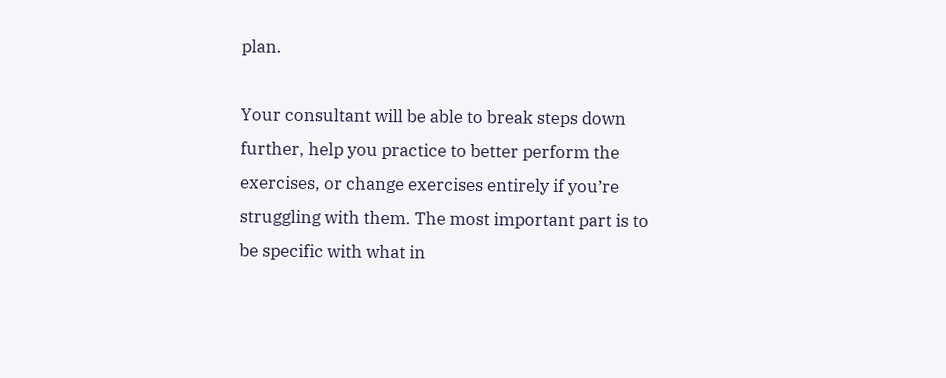plan.

Your consultant will be able to break steps down further, help you practice to better perform the exercises, or change exercises entirely if you’re struggling with them. The most important part is to be specific with what in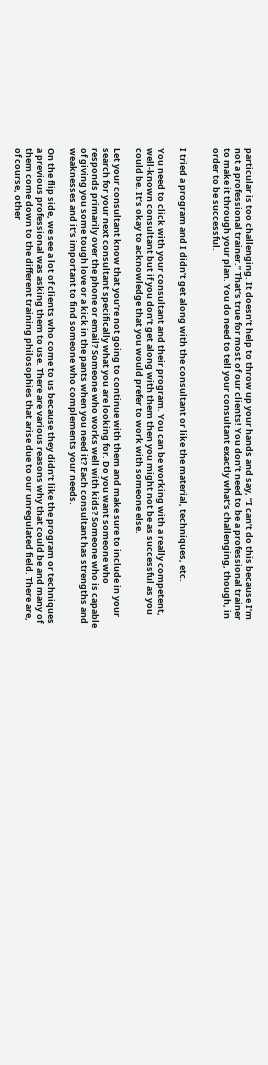particular is too challenging. It doesn’t help to throw up your hands and say, “I can’t do this because I’m not a professional trainer.” That’s true for most of our clients! You don’t need to be a professional trainer to make it through your plan. You do need to tell your consultant exactly what’s challenging, though, in order to be successful.


I tried a program and I didn’t get along with the consultant or like the material, techniques, etc.

You need to click with your consultant and their program. You can be working with a really competent, well-known consultant but if you don’t get along with them then you might not be as successful as you could be. It’s okay to acknowledge that you would prefer to work with someone else.

Let your consultant know that you’re not going to continue with them and make sure to include in your search for your next consultant specifically what you are looking for. Do you want someone who responds primarily over the phone or email? Someone who works well with kids? Someone who is capable of giving you some tough love or a kick in the pants when you need it? Each consultant has strengths and weaknesses and it’s important to find someone who complements your needs.

On the flip side, we see a lot of clients who come to us because they didn’t like the program or techniques a previous professional was asking them to use. There are various reasons why that could be and many of them come down to the different training philosophies that arise due to our unregulated field. There are, of course, other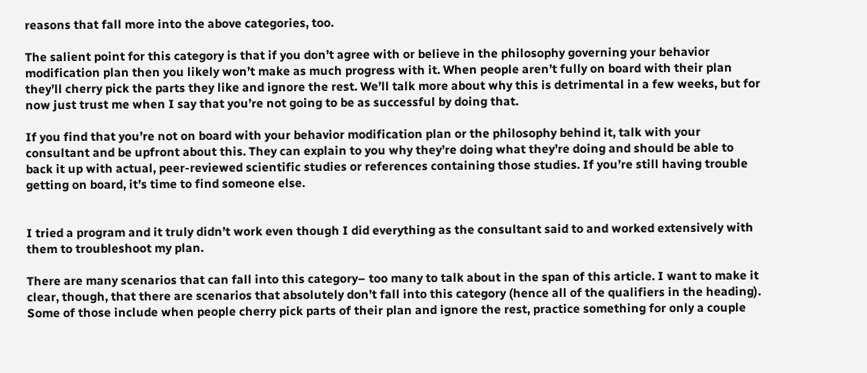reasons that fall more into the above categories, too.

The salient point for this category is that if you don’t agree with or believe in the philosophy governing your behavior modification plan then you likely won’t make as much progress with it. When people aren’t fully on board with their plan they’ll cherry pick the parts they like and ignore the rest. We’ll talk more about why this is detrimental in a few weeks, but for now just trust me when I say that you’re not going to be as successful by doing that.

If you find that you’re not on board with your behavior modification plan or the philosophy behind it, talk with your consultant and be upfront about this. They can explain to you why they’re doing what they’re doing and should be able to back it up with actual, peer-reviewed scientific studies or references containing those studies. If you’re still having trouble getting on board, it’s time to find someone else.


I tried a program and it truly didn’t work even though I did everything as the consultant said to and worked extensively with them to troubleshoot my plan.

There are many scenarios that can fall into this category– too many to talk about in the span of this article. I want to make it clear, though, that there are scenarios that absolutely don’t fall into this category (hence all of the qualifiers in the heading). Some of those include when people cherry pick parts of their plan and ignore the rest, practice something for only a couple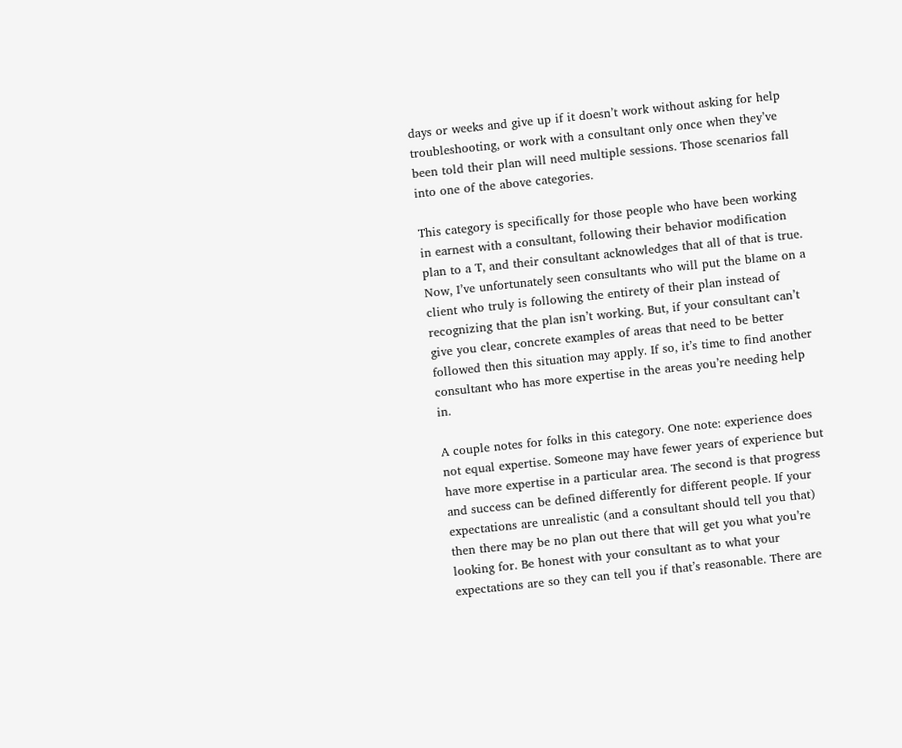days or weeks and give up if it doesn’t work without asking for help troubleshooting, or work with a consultant only once when they’ve been told their plan will need multiple sessions. Those scenarios fall into one of the above categories.

This category is specifically for those people who have been working in earnest with a consultant, following their behavior modification plan to a T, and their consultant acknowledges that all of that is true. Now, I’ve unfortunately seen consultants who will put the blame on a client who truly is following the entirety of their plan instead of recognizing that the plan isn’t working. But, if your consultant can’t give you clear, concrete examples of areas that need to be better followed then this situation may apply. If so, it’s time to find another consultant who has more expertise in the areas you’re needing help in.

A couple notes for folks in this category. One note: experience does not equal expertise. Someone may have fewer years of experience but have more expertise in a particular area. The second is that progress and success can be defined differently for different people. If your expectations are unrealistic (and a consultant should tell you that) then there may be no plan out there that will get you what you’re looking for. Be honest with your consultant as to what your expectations are so they can tell you if that’s reasonable. There are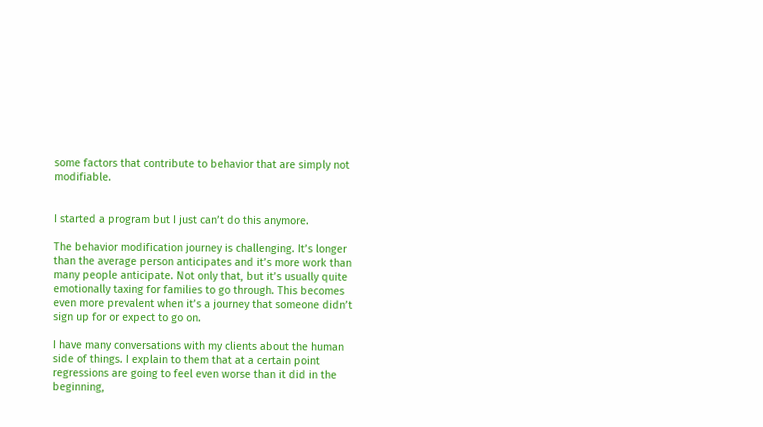some factors that contribute to behavior that are simply not modifiable.


I started a program but I just can’t do this anymore.

The behavior modification journey is challenging. It’s longer than the average person anticipates and it’s more work than many people anticipate. Not only that, but it’s usually quite emotionally taxing for families to go through. This becomes even more prevalent when it’s a journey that someone didn’t sign up for or expect to go on.

I have many conversations with my clients about the human side of things. I explain to them that at a certain point regressions are going to feel even worse than it did in the beginning,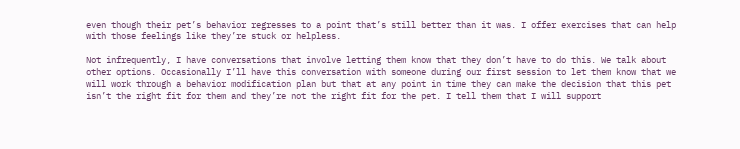even though their pet’s behavior regresses to a point that’s still better than it was. I offer exercises that can help with those feelings like they’re stuck or helpless.

Not infrequently, I have conversations that involve letting them know that they don’t have to do this. We talk about other options. Occasionally I’ll have this conversation with someone during our first session to let them know that we will work through a behavior modification plan but that at any point in time they can make the decision that this pet isn’t the right fit for them and they’re not the right fit for the pet. I tell them that I will support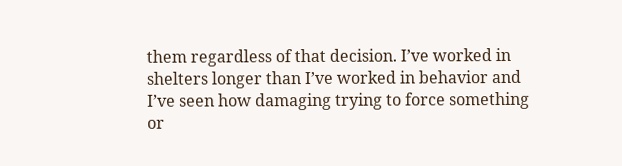them regardless of that decision. I’ve worked in shelters longer than I’ve worked in behavior and I’ve seen how damaging trying to force something or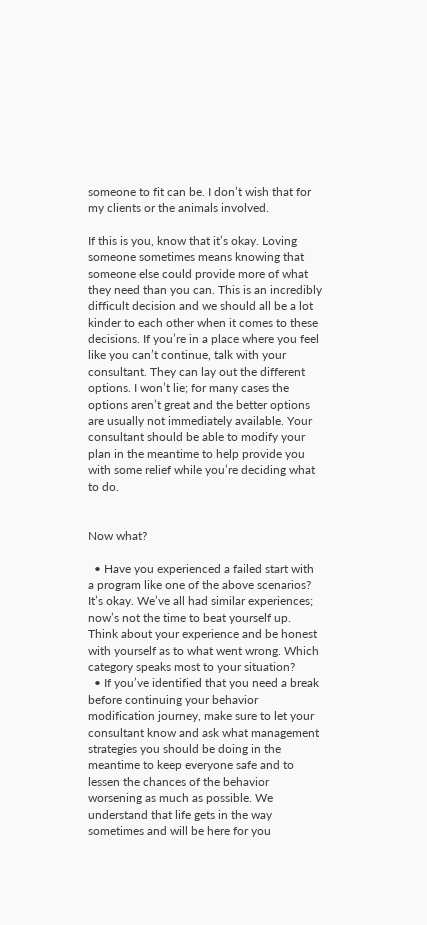someone to fit can be. I don’t wish that for my clients or the animals involved.

If this is you, know that it’s okay. Loving someone sometimes means knowing that someone else could provide more of what they need than you can. This is an incredibly difficult decision and we should all be a lot kinder to each other when it comes to these decisions. If you’re in a place where you feel like you can’t continue, talk with your consultant. They can lay out the different options. I won’t lie; for many cases the options aren’t great and the better options are usually not immediately available. Your consultant should be able to modify your plan in the meantime to help provide you with some relief while you’re deciding what to do.


Now what?

  • Have you experienced a failed start with a program like one of the above scenarios? It’s okay. We’ve all had similar experiences; now’s not the time to beat yourself up. Think about your experience and be honest with yourself as to what went wrong. Which category speaks most to your situation?
  • If you’ve identified that you need a break before continuing your behavior modification journey, make sure to let your consultant know and ask what management strategies you should be doing in the meantime to keep everyone safe and to lessen the chances of the behavior worsening as much as possible. We understand that life gets in the way sometimes and will be here for you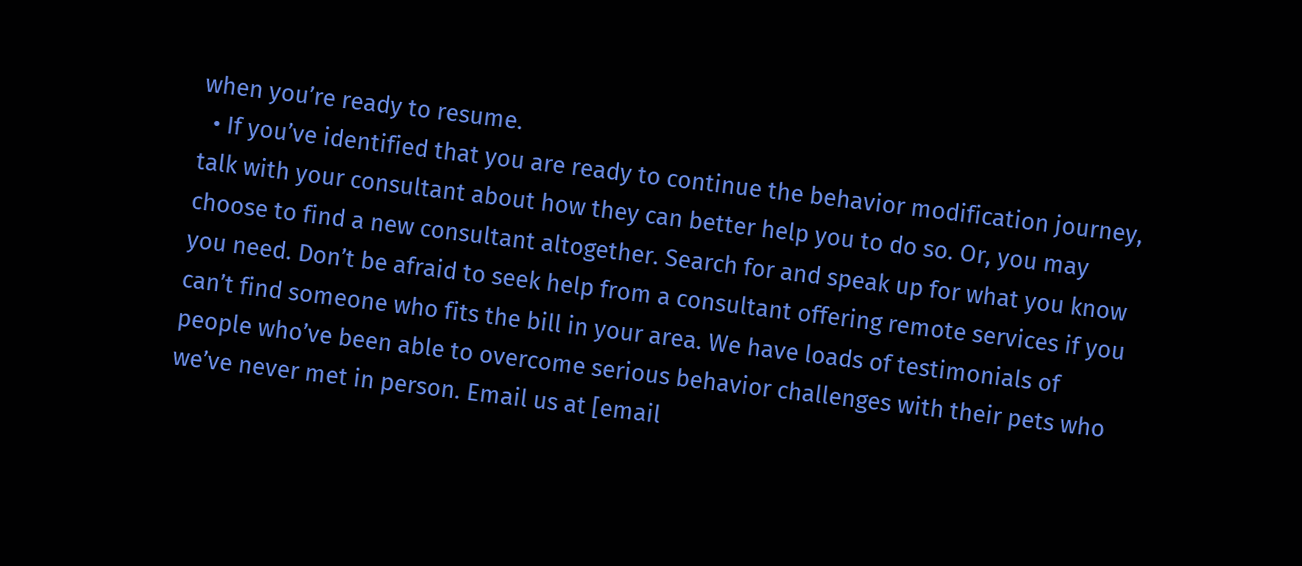when you’re ready to resume.
  • If you’ve identified that you are ready to continue the behavior modification journey, talk with your consultant about how they can better help you to do so. Or, you may choose to find a new consultant altogether. Search for and speak up for what you know you need. Don’t be afraid to seek help from a consultant offering remote services if you can’t find someone who fits the bill in your area. We have loads of testimonials of people who’ve been able to overcome serious behavior challenges with their pets who we’ve never met in person. Email us at [email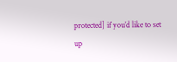protected] if you’d like to set up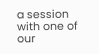a session with one of our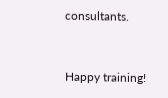consultants.


Happy training!